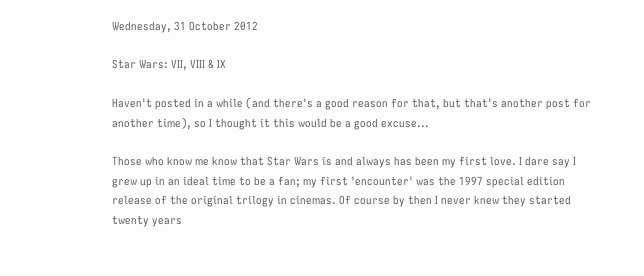Wednesday, 31 October 2012

Star Wars: VII, VIII & IX

Haven't posted in a while (and there's a good reason for that, but that's another post for another time), so I thought it this would be a good excuse...

Those who know me know that Star Wars is and always has been my first love. I dare say I grew up in an ideal time to be a fan; my first 'encounter' was the 1997 special edition release of the original trilogy in cinemas. Of course by then I never knew they started twenty years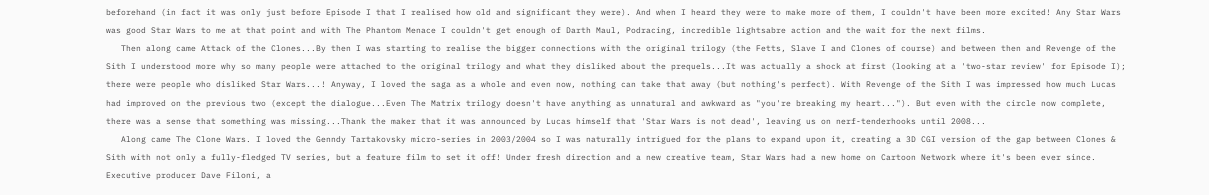beforehand (in fact it was only just before Episode I that I realised how old and significant they were). And when I heard they were to make more of them, I couldn't have been more excited! Any Star Wars was good Star Wars to me at that point and with The Phantom Menace I couldn't get enough of Darth Maul, Podracing, incredible lightsabre action and the wait for the next films.
   Then along came Attack of the Clones...By then I was starting to realise the bigger connections with the original trilogy (the Fetts, Slave I and Clones of course) and between then and Revenge of the Sith I understood more why so many people were attached to the original trilogy and what they disliked about the prequels...It was actually a shock at first (looking at a 'two-star review' for Episode I); there were people who disliked Star Wars...! Anyway, I loved the saga as a whole and even now, nothing can take that away (but nothing's perfect). With Revenge of the Sith I was impressed how much Lucas had improved on the previous two (except the dialogue...Even The Matrix trilogy doesn't have anything as unnatural and awkward as "you're breaking my heart..."). But even with the circle now complete, there was a sense that something was missing...Thank the maker that it was announced by Lucas himself that 'Star Wars is not dead', leaving us on nerf-tenderhooks until 2008...
   Along came The Clone Wars. I loved the Genndy Tartakovsky micro-series in 2003/2004 so I was naturally intrigued for the plans to expand upon it, creating a 3D CGI version of the gap between Clones & Sith with not only a fully-fledged TV series, but a feature film to set it off! Under fresh direction and a new creative team, Star Wars had a new home on Cartoon Network where it's been ever since. Executive producer Dave Filoni, a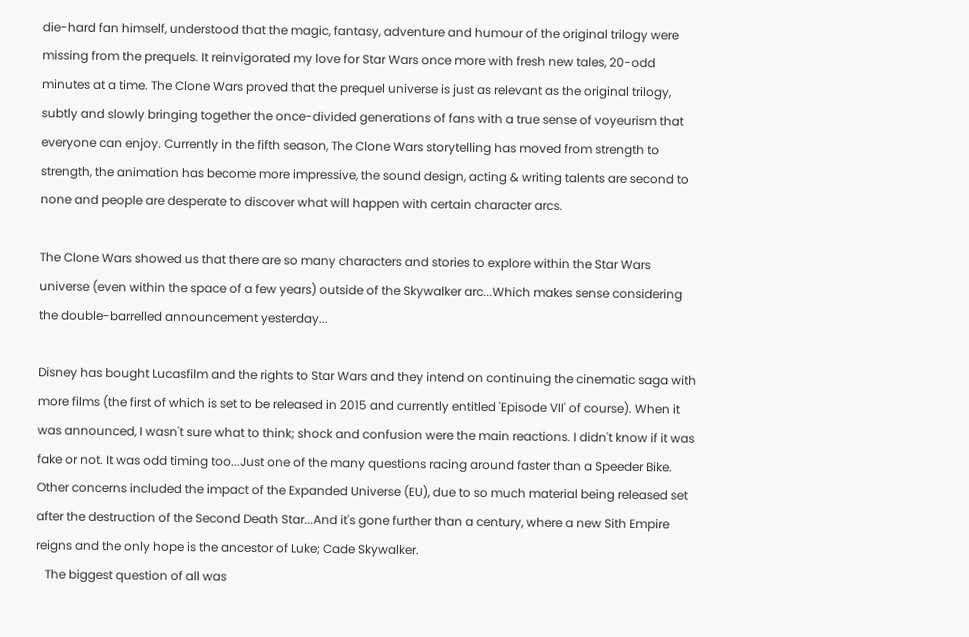die-hard fan himself, understood that the magic, fantasy, adventure and humour of the original trilogy were missing from the prequels. It reinvigorated my love for Star Wars once more with fresh new tales, 20-odd minutes at a time. The Clone Wars proved that the prequel universe is just as relevant as the original trilogy, subtly and slowly bringing together the once-divided generations of fans with a true sense of voyeurism that everyone can enjoy. Currently in the fifth season, The Clone Wars storytelling has moved from strength to strength, the animation has become more impressive, the sound design, acting & writing talents are second to none and people are desperate to discover what will happen with certain character arcs.

The Clone Wars showed us that there are so many characters and stories to explore within the Star Wars universe (even within the space of a few years) outside of the Skywalker arc...Which makes sense considering the double-barrelled announcement yesterday...

Disney has bought Lucasfilm and the rights to Star Wars and they intend on continuing the cinematic saga with more films (the first of which is set to be released in 2015 and currently entitled 'Episode VII' of course). When it was announced, I wasn't sure what to think; shock and confusion were the main reactions. I didn't know if it was fake or not. It was odd timing too...Just one of the many questions racing around faster than a Speeder Bike. Other concerns included the impact of the Expanded Universe (EU), due to so much material being released set after the destruction of the Second Death Star...And it's gone further than a century, where a new Sith Empire reigns and the only hope is the ancestor of Luke; Cade Skywalker.
   The biggest question of all was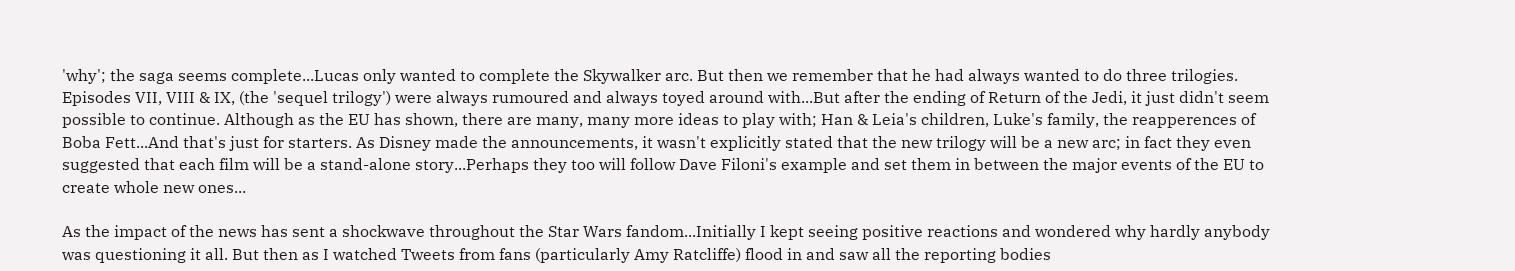'why'; the saga seems complete...Lucas only wanted to complete the Skywalker arc. But then we remember that he had always wanted to do three trilogies. Episodes VII, VIII & IX, (the 'sequel trilogy') were always rumoured and always toyed around with...But after the ending of Return of the Jedi, it just didn't seem possible to continue. Although as the EU has shown, there are many, many more ideas to play with; Han & Leia's children, Luke's family, the reapperences of Boba Fett...And that's just for starters. As Disney made the announcements, it wasn't explicitly stated that the new trilogy will be a new arc; in fact they even suggested that each film will be a stand-alone story...Perhaps they too will follow Dave Filoni's example and set them in between the major events of the EU to create whole new ones...

As the impact of the news has sent a shockwave throughout the Star Wars fandom...Initially I kept seeing positive reactions and wondered why hardly anybody was questioning it all. But then as I watched Tweets from fans (particularly Amy Ratcliffe) flood in and saw all the reporting bodies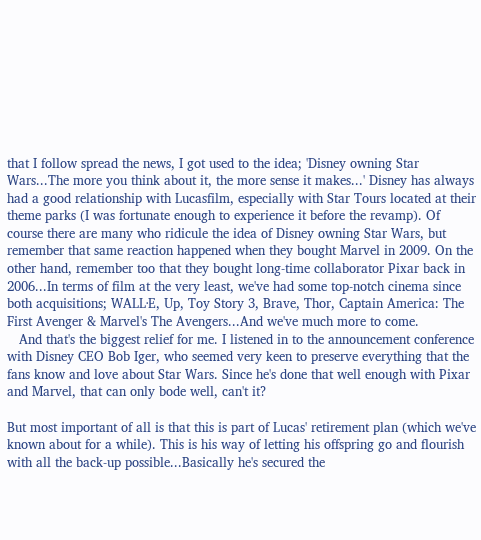that I follow spread the news, I got used to the idea; 'Disney owning Star Wars...The more you think about it, the more sense it makes...' Disney has always had a good relationship with Lucasfilm, especially with Star Tours located at their theme parks (I was fortunate enough to experience it before the revamp). Of course there are many who ridicule the idea of Disney owning Star Wars, but remember that same reaction happened when they bought Marvel in 2009. On the other hand, remember too that they bought long-time collaborator Pixar back in 2006...In terms of film at the very least, we've had some top-notch cinema since both acquisitions; WALL·E, Up, Toy Story 3, Brave, Thor, Captain America: The First Avenger & Marvel's The Avengers...And we've much more to come.
   And that's the biggest relief for me. I listened in to the announcement conference with Disney CEO Bob Iger, who seemed very keen to preserve everything that the fans know and love about Star Wars. Since he's done that well enough with Pixar and Marvel, that can only bode well, can't it?

But most important of all is that this is part of Lucas' retirement plan (which we've known about for a while). This is his way of letting his offspring go and flourish with all the back-up possible...Basically he's secured the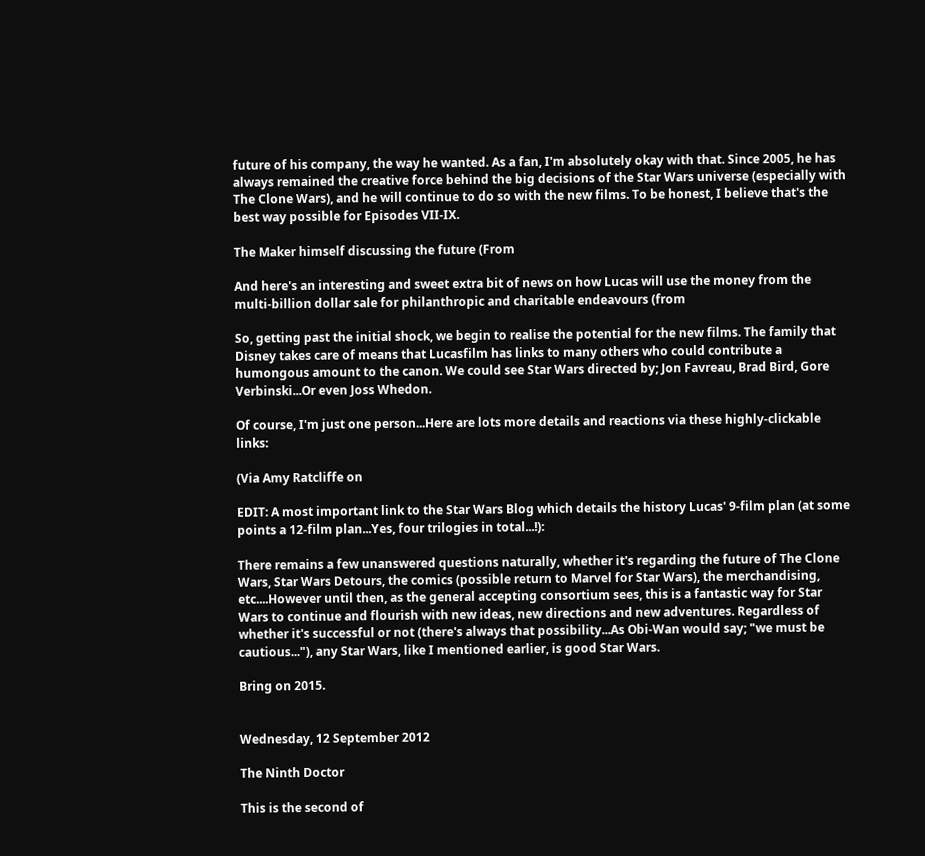future of his company, the way he wanted. As a fan, I'm absolutely okay with that. Since 2005, he has always remained the creative force behind the big decisions of the Star Wars universe (especially with The Clone Wars), and he will continue to do so with the new films. To be honest, I believe that's the best way possible for Episodes VII-IX.

The Maker himself discussing the future (From

And here's an interesting and sweet extra bit of news on how Lucas will use the money from the multi-billion dollar sale for philanthropic and charitable endeavours (from

So, getting past the initial shock, we begin to realise the potential for the new films. The family that Disney takes care of means that Lucasfilm has links to many others who could contribute a humongous amount to the canon. We could see Star Wars directed by; Jon Favreau, Brad Bird, Gore Verbinski...Or even Joss Whedon.

Of course, I'm just one person...Here are lots more details and reactions via these highly-clickable links:

(Via Amy Ratcliffe on

EDIT: A most important link to the Star Wars Blog which details the history Lucas' 9-film plan (at some points a 12-film plan...Yes, four trilogies in total...!):

There remains a few unanswered questions naturally, whether it's regarding the future of The Clone Wars, Star Wars Detours, the comics (possible return to Marvel for Star Wars), the merchandising, etc....However until then, as the general accepting consortium sees, this is a fantastic way for Star Wars to continue and flourish with new ideas, new directions and new adventures. Regardless of whether it's successful or not (there's always that possibility...As Obi-Wan would say; "we must be cautious..."), any Star Wars, like I mentioned earlier, is good Star Wars.

Bring on 2015.


Wednesday, 12 September 2012

The Ninth Doctor

This is the second of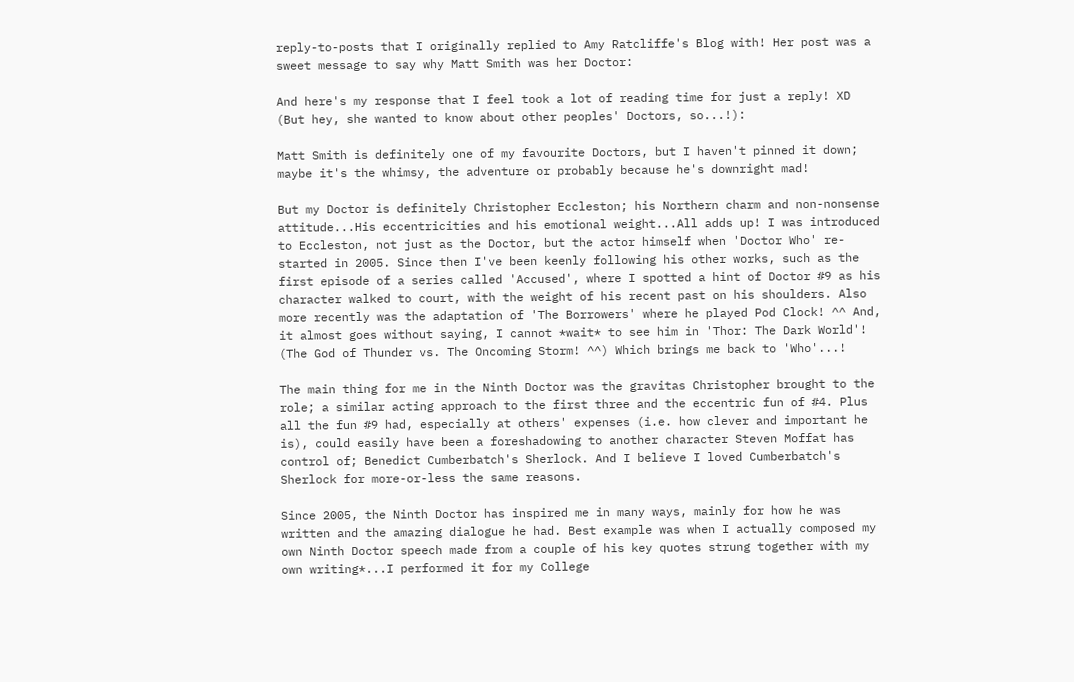reply-to-posts that I originally replied to Amy Ratcliffe's Blog with! Her post was a sweet message to say why Matt Smith was her Doctor:

And here's my response that I feel took a lot of reading time for just a reply! XD (But hey, she wanted to know about other peoples' Doctors, so...!):

Matt Smith is definitely one of my favourite Doctors, but I haven't pinned it down; maybe it's the whimsy, the adventure or probably because he's downright mad!

But my Doctor is definitely Christopher Eccleston; his Northern charm and non-nonsense attitude...His eccentricities and his emotional weight...All adds up! I was introduced to Eccleston, not just as the Doctor, but the actor himself when 'Doctor Who' re-started in 2005. Since then I've been keenly following his other works, such as the first episode of a series called 'Accused', where I spotted a hint of Doctor #9 as his character walked to court, with the weight of his recent past on his shoulders. Also more recently was the adaptation of 'The Borrowers' where he played Pod Clock! ^^ And, it almost goes without saying, I cannot *wait* to see him in 'Thor: The Dark World'! (The God of Thunder vs. The Oncoming Storm! ^^) Which brings me back to 'Who'...!

The main thing for me in the Ninth Doctor was the gravitas Christopher brought to the role; a similar acting approach to the first three and the eccentric fun of #4. Plus all the fun #9 had, especially at others' expenses (i.e. how clever and important he is), could easily have been a foreshadowing to another character Steven Moffat has control of; Benedict Cumberbatch's Sherlock. And I believe I loved Cumberbatch's Sherlock for more-or-less the same reasons.

Since 2005, the Ninth Doctor has inspired me in many ways, mainly for how he was written and the amazing dialogue he had. Best example was when I actually composed my own Ninth Doctor speech made from a couple of his key quotes strung together with my own writing*...I performed it for my College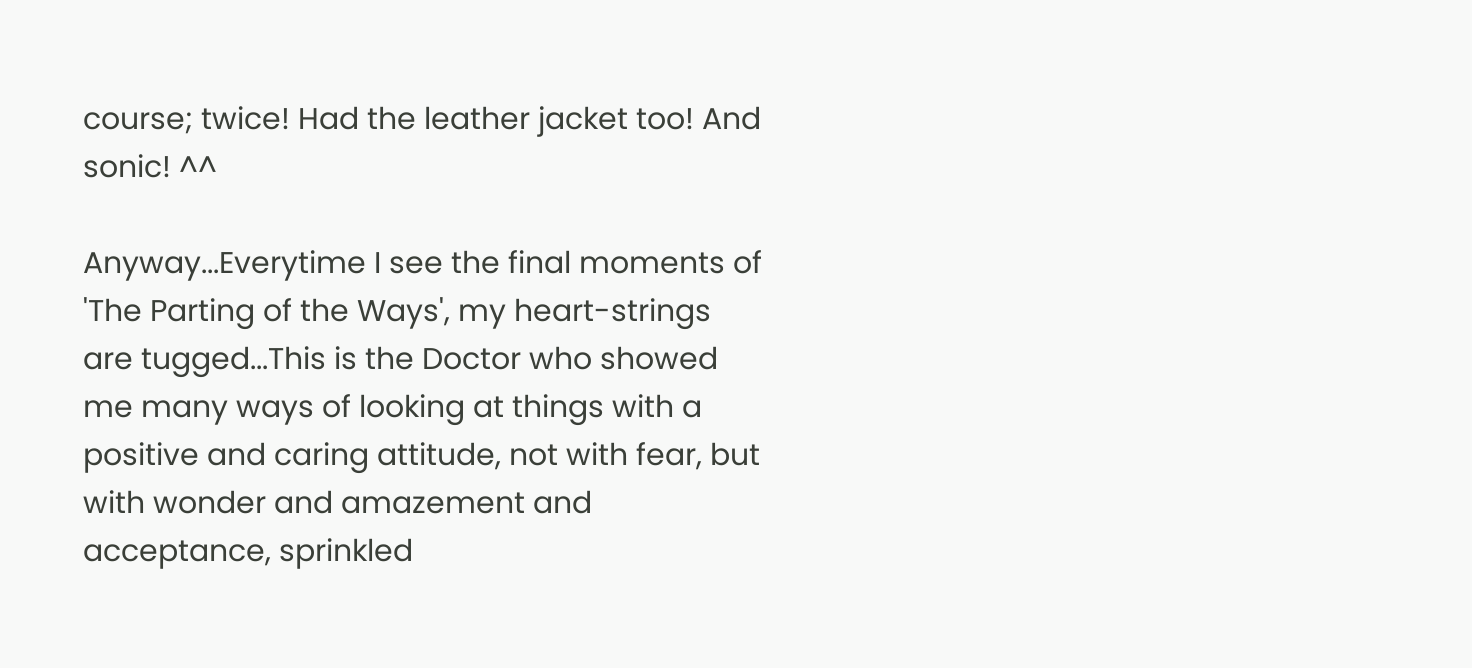course; twice! Had the leather jacket too! And sonic! ^^

Anyway...Everytime I see the final moments of 'The Parting of the Ways', my heart-strings are tugged...This is the Doctor who showed me many ways of looking at things with a positive and caring attitude, not with fear, but with wonder and amazement and acceptance, sprinkled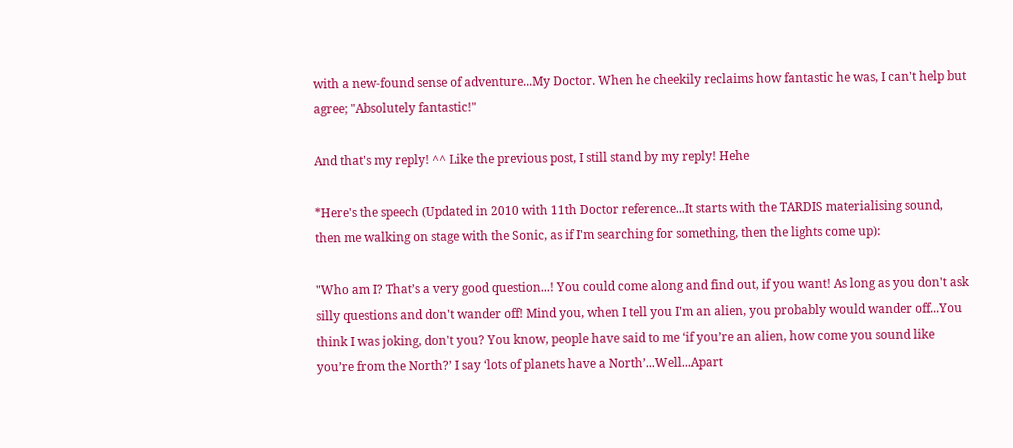with a new-found sense of adventure...My Doctor. When he cheekily reclaims how fantastic he was, I can't help but agree; "Absolutely fantastic!"

And that's my reply! ^^ Like the previous post, I still stand by my reply! Hehe

*Here's the speech (Updated in 2010 with 11th Doctor reference...It starts with the TARDIS materialising sound, then me walking on stage with the Sonic, as if I'm searching for something, then the lights come up):

"Who am I? That’s a very good question...! You could come along and find out, if you want! As long as you don't ask silly questions and don't wander off! Mind you, when I tell you I'm an alien, you probably would wander off...You think I was joking, don't you? You know, people have said to me ‘if you’re an alien, how come you sound like you’re from the North?’ I say ‘lots of planets have a North’...Well...Apart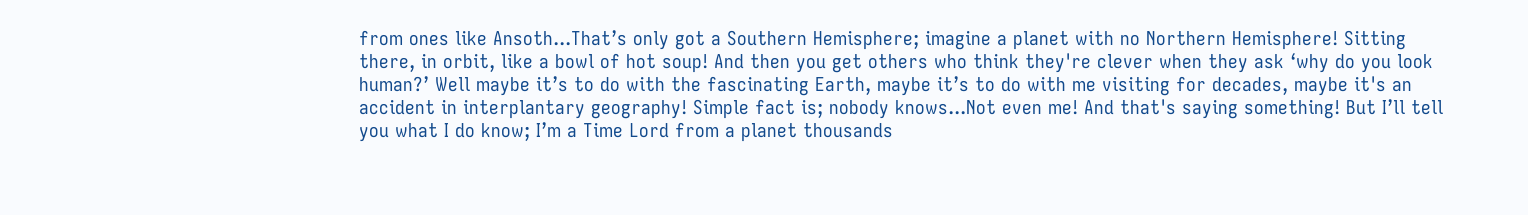from ones like Ansoth...That’s only got a Southern Hemisphere; imagine a planet with no Northern Hemisphere! Sitting there, in orbit, like a bowl of hot soup! And then you get others who think they're clever when they ask ‘why do you look human?’ Well maybe it’s to do with the fascinating Earth, maybe it’s to do with me visiting for decades, maybe it's an accident in interplantary geography! Simple fact is; nobody knows...Not even me! And that's saying something! But I’ll tell you what I do know; I’m a Time Lord from a planet thousands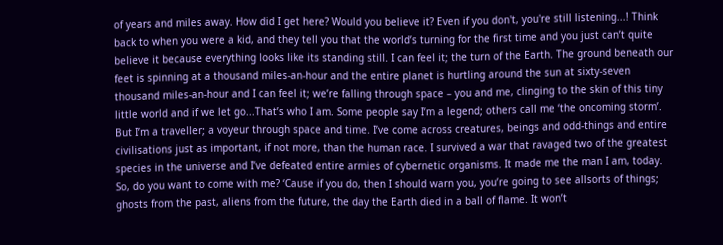of years and miles away. How did I get here? Would you believe it? Even if you don't, you're still listening...! Think back to when you were a kid, and they tell you that the world’s turning for the first time and you just can’t quite believe it because everything looks like its standing still. I can feel it; the turn of the Earth. The ground beneath our feet is spinning at a thousand miles-an-hour and the entire planet is hurtling around the sun at sixty-seven thousand miles-an-hour and I can feel it; we’re falling through space – you and me, clinging to the skin of this tiny little world and if we let go...That’s who I am. Some people say I’m a legend; others call me ‘the oncoming storm’. But I’m a traveller; a voyeur through space and time. I’ve come across creatures, beings and odd-things and entire civilisations just as important, if not more, than the human race. I survived a war that ravaged two of the greatest species in the universe and I’ve defeated entire armies of cybernetic organisms. It made me the man I am, today. So, do you want to come with me? ‘Cause if you do, then I should warn you, you’re going to see allsorts of things; ghosts from the past, aliens from the future, the day the Earth died in a ball of flame. It won’t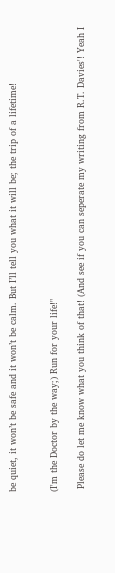be quiet, it won’t be safe and it won’t be calm. But I’ll tell you what it will be; the trip of a lifetime!


(I'm the Doctor by the way;) Run for your life!"

 Please do let me know what you think of that! (And see if you can seperate my writing from R.T. Davies'! Yeah I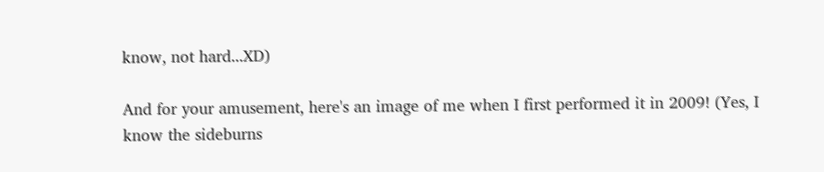know, not hard...XD)

And for your amusement, here's an image of me when I first performed it in 2009! (Yes, I know the sideburns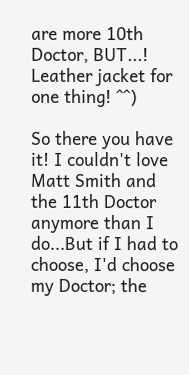are more 10th Doctor, BUT...! Leather jacket for one thing! ^^)

So there you have it! I couldn't love Matt Smith and the 11th Doctor anymore than I do...But if I had to choose, I'd choose my Doctor; the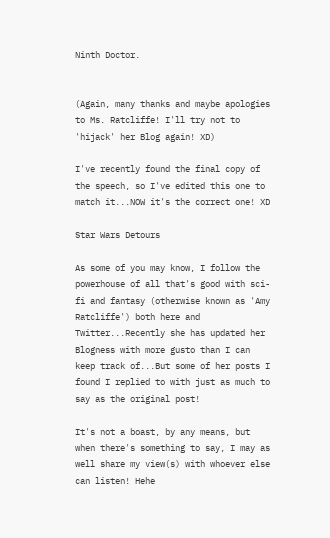Ninth Doctor.


(Again, many thanks and maybe apologies to Ms. Ratcliffe! I'll try not to 'hijack' her Blog again! XD)

I've recently found the final copy of the speech, so I've edited this one to match it...NOW it's the correct one! XD

Star Wars Detours

As some of you may know, I follow the powerhouse of all that's good with sci-fi and fantasy (otherwise known as 'Amy Ratcliffe') both here and Twitter...Recently she has updated her Blogness with more gusto than I can keep track of...But some of her posts I found I replied to with just as much to say as the original post!

It's not a boast, by any means, but when there's something to say, I may as well share my view(s) with whoever else can listen! Hehe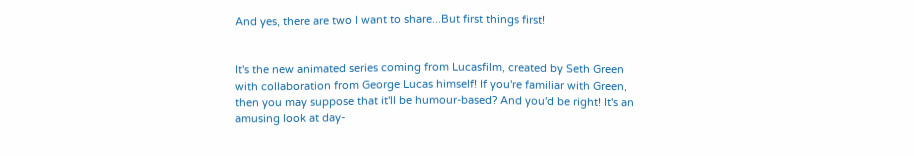And yes, there are two I want to share...But first things first!


It's the new animated series coming from Lucasfilm, created by Seth Green with collaboration from George Lucas himself! If you're familiar with Green, then you may suppose that it'll be humour-based? And you'd be right! It's an amusing look at day-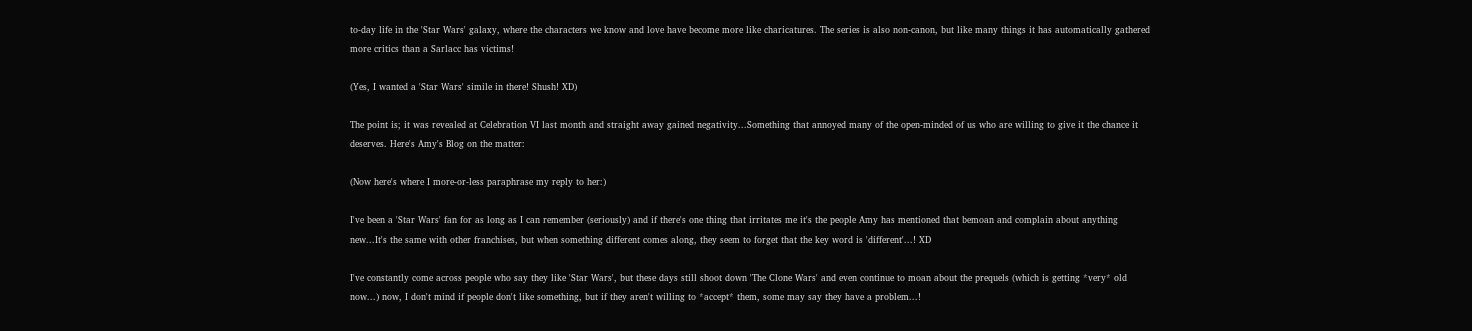to-day life in the 'Star Wars' galaxy, where the characters we know and love have become more like charicatures. The series is also non-canon, but like many things it has automatically gathered more critics than a Sarlacc has victims!

(Yes, I wanted a 'Star Wars' simile in there! Shush! XD)

The point is; it was revealed at Celebration VI last month and straight away gained negativity...Something that annoyed many of the open-minded of us who are willing to give it the chance it deserves. Here's Amy's Blog on the matter:

(Now here's where I more-or-less paraphrase my reply to her:)

I've been a 'Star Wars' fan for as long as I can remember (seriously) and if there's one thing that irritates me it's the people Amy has mentioned that bemoan and complain about anything new...It's the same with other franchises, but when something different comes along, they seem to forget that the key word is 'different'...! XD

I've constantly come across people who say they like 'Star Wars', but these days still shoot down 'The Clone Wars' and even continue to moan about the prequels (which is getting *very* old now...) now, I don't mind if people don't like something, but if they aren't willing to *accept* them, some may say they have a problem...!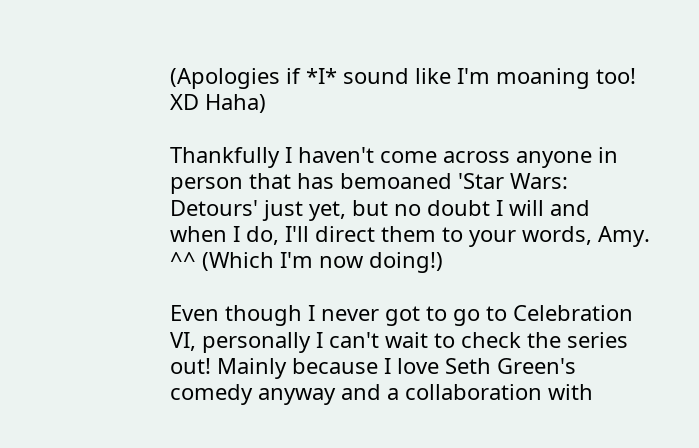(Apologies if *I* sound like I'm moaning too! XD Haha)

Thankfully I haven't come across anyone in person that has bemoaned 'Star Wars: Detours' just yet, but no doubt I will and when I do, I'll direct them to your words, Amy. ^^ (Which I'm now doing!)

Even though I never got to go to Celebration VI, personally I can't wait to check the series out! Mainly because I love Seth Green's comedy anyway and a collaboration with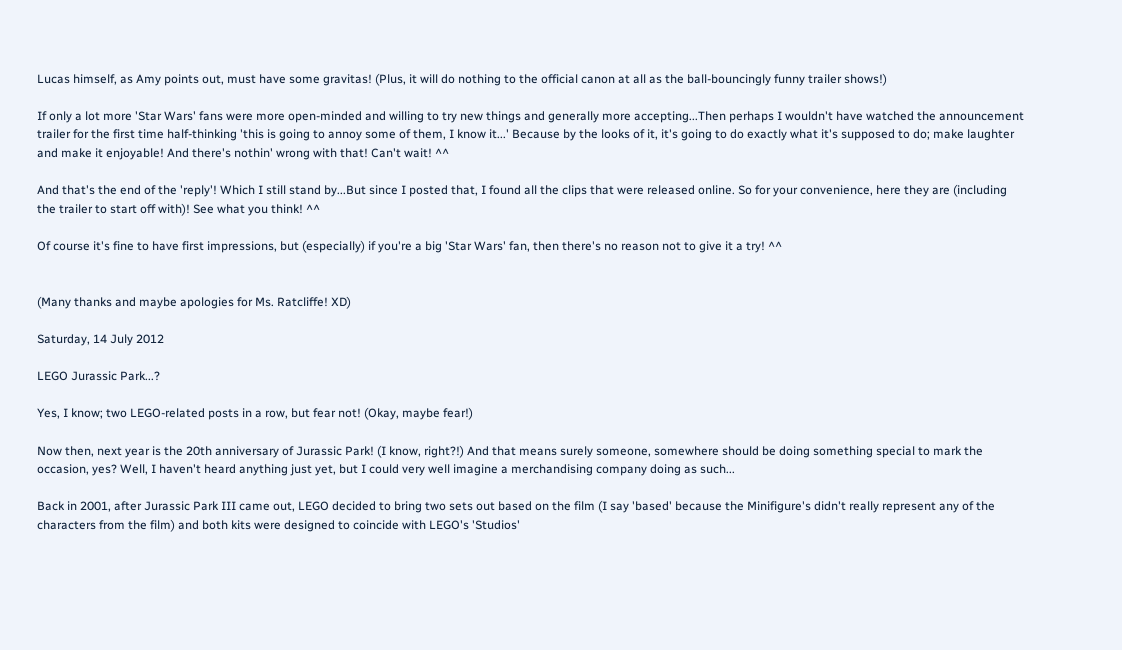Lucas himself, as Amy points out, must have some gravitas! (Plus, it will do nothing to the official canon at all as the ball-bouncingly funny trailer shows!)

If only a lot more 'Star Wars' fans were more open-minded and willing to try new things and generally more accepting...Then perhaps I wouldn't have watched the announcement trailer for the first time half-thinking 'this is going to annoy some of them, I know it...' Because by the looks of it, it's going to do exactly what it's supposed to do; make laughter and make it enjoyable! And there's nothin' wrong with that! Can't wait! ^^

And that's the end of the 'reply'! Which I still stand by...But since I posted that, I found all the clips that were released online. So for your convenience, here they are (including the trailer to start off with)! See what you think! ^^

Of course it's fine to have first impressions, but (especially) if you're a big 'Star Wars' fan, then there's no reason not to give it a try! ^^


(Many thanks and maybe apologies for Ms. Ratcliffe! XD)

Saturday, 14 July 2012

LEGO Jurassic Park...?

Yes, I know; two LEGO-related posts in a row, but fear not! (Okay, maybe fear!)

Now then, next year is the 20th anniversary of Jurassic Park! (I know, right?!) And that means surely someone, somewhere should be doing something special to mark the occasion, yes? Well, I haven't heard anything just yet, but I could very well imagine a merchandising company doing as such...

Back in 2001, after Jurassic Park III came out, LEGO decided to bring two sets out based on the film (I say 'based' because the Minifigure's didn't really represent any of the characters from the film) and both kits were designed to coincide with LEGO's 'Studios'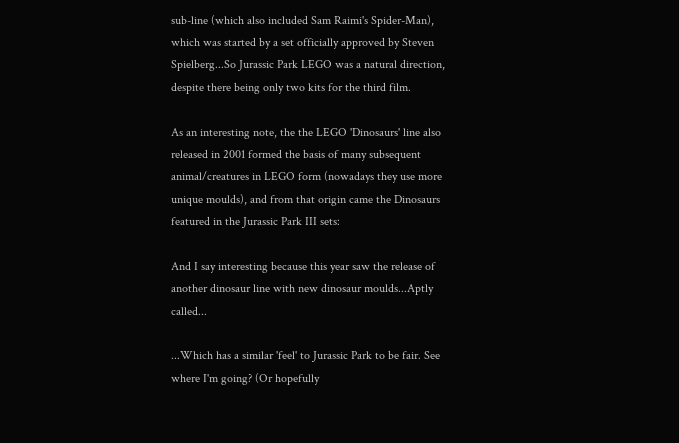sub-line (which also included Sam Raimi's Spider-Man), which was started by a set officially approved by Steven Spielberg...So Jurassic Park LEGO was a natural direction, despite there being only two kits for the third film.

As an interesting note, the the LEGO 'Dinosaurs' line also released in 2001 formed the basis of many subsequent animal/creatures in LEGO form (nowadays they use more unique moulds), and from that origin came the Dinosaurs featured in the Jurassic Park III sets:

And I say interesting because this year saw the release of another dinosaur line with new dinosaur moulds...Aptly called...

...Which has a similar 'feel' to Jurassic Park to be fair. See where I'm going? (Or hopefully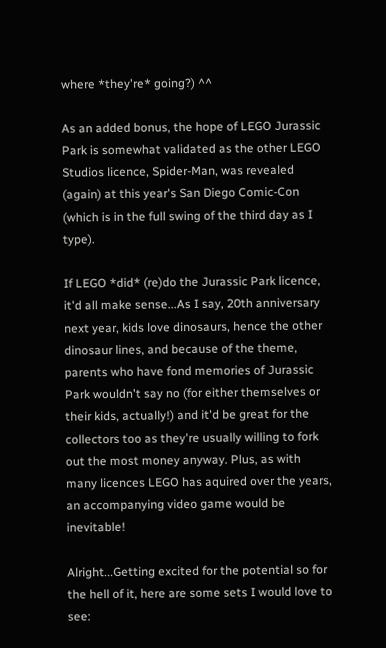where *they're* going?) ^^

As an added bonus, the hope of LEGO Jurassic Park is somewhat validated as the other LEGO Studios licence, Spider-Man, was revealed (again) at this year's San Diego Comic-Con (which is in the full swing of the third day as I type).

If LEGO *did* (re)do the Jurassic Park licence, it'd all make sense...As I say, 20th anniversary next year, kids love dinosaurs, hence the other dinosaur lines, and because of the theme, parents who have fond memories of Jurassic Park wouldn't say no (for either themselves or their kids, actually!) and it'd be great for the collectors too as they're usually willing to fork out the most money anyway. Plus, as with many licences LEGO has aquired over the years, an accompanying video game would be inevitable!

Alright...Getting excited for the potential so for the hell of it, here are some sets I would love to see: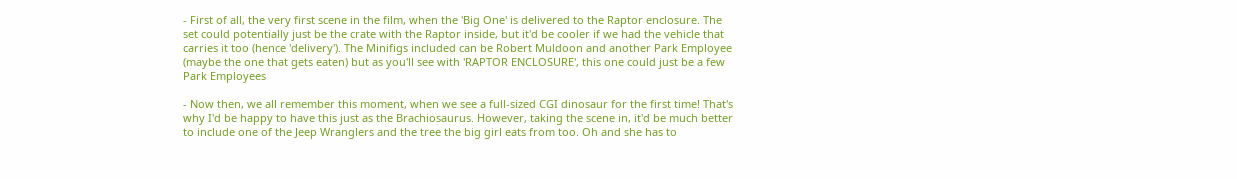- First of all, the very first scene in the film, when the 'Big One' is delivered to the Raptor enclosure. The set could potentially just be the crate with the Raptor inside, but it'd be cooler if we had the vehicle that carries it too (hence 'delivery'). The Minifigs included can be Robert Muldoon and another Park Employee (maybe the one that gets eaten) but as you'll see with 'RAPTOR ENCLOSURE', this one could just be a few Park Employees

- Now then, we all remember this moment, when we see a full-sized CGI dinosaur for the first time! That's why I'd be happy to have this just as the Brachiosaurus. However, taking the scene in, it'd be much better to include one of the Jeep Wranglers and the tree the big girl eats from too. Oh and she has to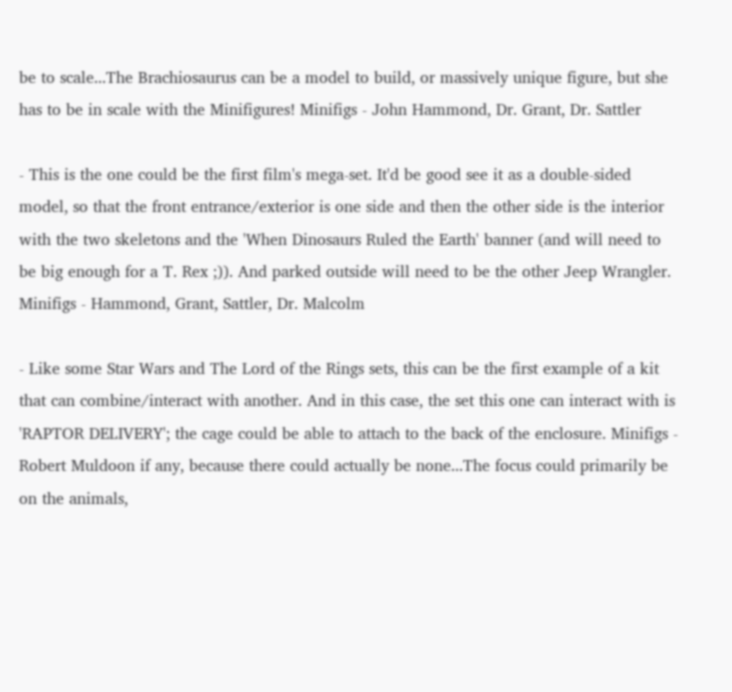be to scale...The Brachiosaurus can be a model to build, or massively unique figure, but she has to be in scale with the Minifigures! Minifigs - John Hammond, Dr. Grant, Dr. Sattler

- This is the one could be the first film's mega-set. It'd be good see it as a double-sided model, so that the front entrance/exterior is one side and then the other side is the interior with the two skeletons and the 'When Dinosaurs Ruled the Earth' banner (and will need to be big enough for a T. Rex ;)). And parked outside will need to be the other Jeep Wrangler. Minifigs - Hammond, Grant, Sattler, Dr. Malcolm

- Like some Star Wars and The Lord of the Rings sets, this can be the first example of a kit that can combine/interact with another. And in this case, the set this one can interact with is 'RAPTOR DELIVERY'; the cage could be able to attach to the back of the enclosure. Minifigs - Robert Muldoon if any, because there could actually be none...The focus could primarily be on the animals,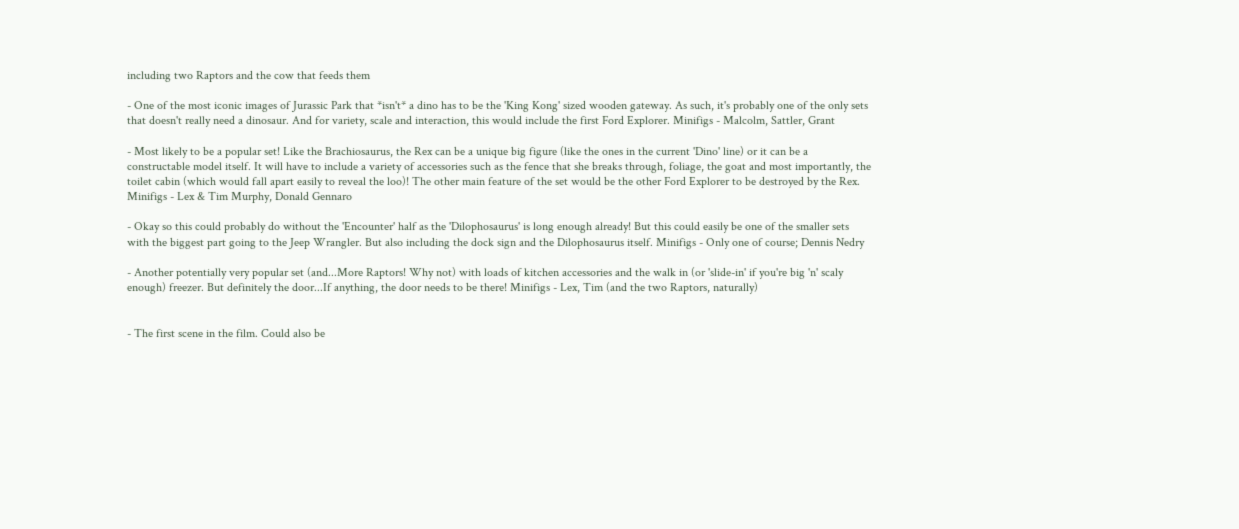including two Raptors and the cow that feeds them

- One of the most iconic images of Jurassic Park that *isn't* a dino has to be the 'King Kong' sized wooden gateway. As such, it's probably one of the only sets that doesn't really need a dinosaur. And for variety, scale and interaction, this would include the first Ford Explorer. Minifigs - Malcolm, Sattler, Grant

- Most likely to be a popular set! Like the Brachiosaurus, the Rex can be a unique big figure (like the ones in the current 'Dino' line) or it can be a constructable model itself. It will have to include a variety of accessories such as the fence that she breaks through, foliage, the goat and most importantly, the toilet cabin (which would fall apart easily to reveal the loo)! The other main feature of the set would be the other Ford Explorer to be destroyed by the Rex. Minifigs - Lex & Tim Murphy, Donald Gennaro

- Okay so this could probably do without the 'Encounter' half as the 'Dilophosaurus' is long enough already! But this could easily be one of the smaller sets with the biggest part going to the Jeep Wrangler. But also including the dock sign and the Dilophosaurus itself. Minifigs - Only one of course; Dennis Nedry

- Another potentially very popular set (and...More Raptors! Why not) with loads of kitchen accessories and the walk in (or 'slide-in' if you're big 'n' scaly enough) freezer. But definitely the door...If anything, the door needs to be there! Minifigs - Lex, Tim (and the two Raptors, naturally)


- The first scene in the film. Could also be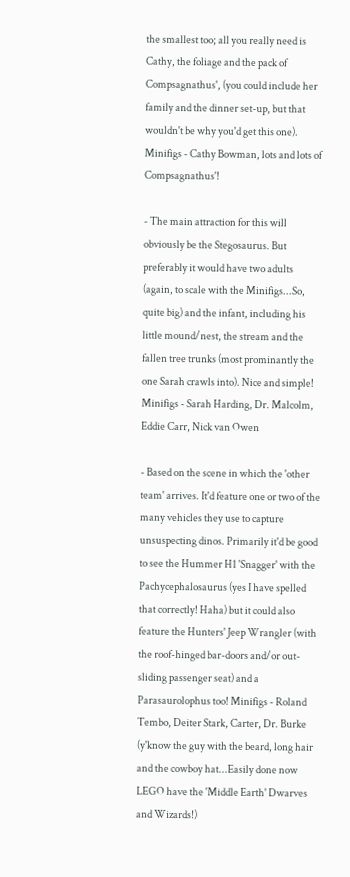the smallest too; all you really need is Cathy, the foliage and the pack of Compsagnathus', (you could include her family and the dinner set-up, but that wouldn't be why you'd get this one). Minifigs - Cathy Bowman, lots and lots of Compsagnathus'!

- The main attraction for this will obviously be the Stegosaurus. But preferably it would have two adults (again, to scale with the Minifigs...So, quite big) and the infant, including his little mound/nest, the stream and the fallen tree trunks (most prominantly the one Sarah crawls into). Nice and simple! Minifigs - Sarah Harding, Dr. Malcolm, Eddie Carr, Nick van Owen

- Based on the scene in which the 'other team' arrives. It'd feature one or two of the many vehicles they use to capture unsuspecting dinos. Primarily it'd be good to see the Hummer H1 'Snagger' with the Pachycephalosaurus (yes I have spelled that correctly! Haha) but it could also feature the Hunters' Jeep Wrangler (with the roof-hinged bar-doors and/or out-sliding passenger seat) and a Parasaurolophus too! Minifigs - Roland Tembo, Deiter Stark, Carter, Dr. Burke (y'know the guy with the beard, long hair and the cowboy hat...Easily done now LEGO have the 'Middle Earth' Dwarves and Wizards!)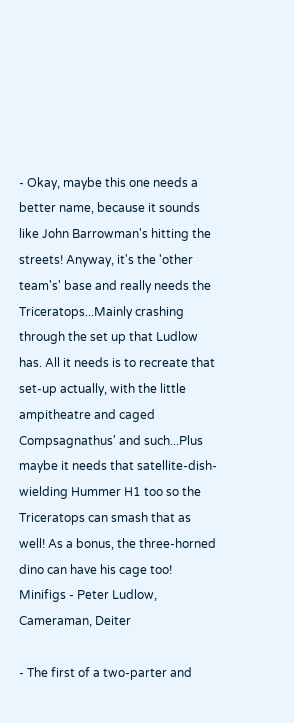- Okay, maybe this one needs a better name, because it sounds like John Barrowman's hitting the streets! Anyway, it's the 'other team's' base and really needs the Triceratops...Mainly crashing through the set up that Ludlow has. All it needs is to recreate that set-up actually, with the little ampitheatre and caged Compsagnathus' and such...Plus maybe it needs that satellite-dish-wielding Hummer H1 too so the Triceratops can smash that as well! As a bonus, the three-horned dino can have his cage too! Minifigs - Peter Ludlow, Cameraman, Deiter

- The first of a two-parter and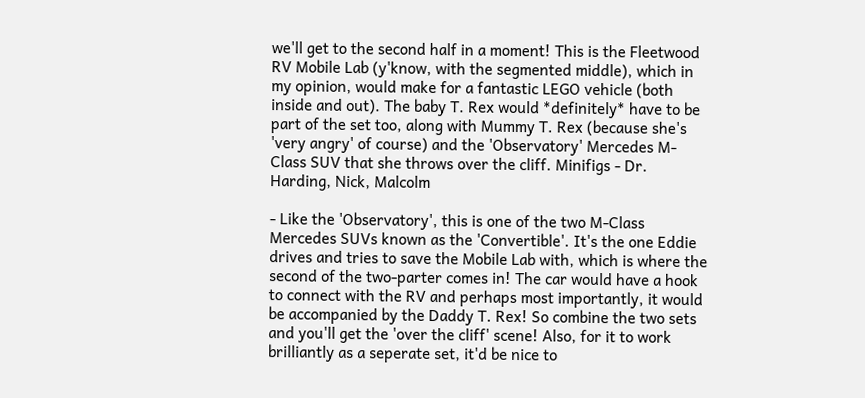we'll get to the second half in a moment! This is the Fleetwood RV Mobile Lab (y'know, with the segmented middle), which in my opinion, would make for a fantastic LEGO vehicle (both inside and out). The baby T. Rex would *definitely* have to be part of the set too, along with Mummy T. Rex (because she's 'very angry' of course) and the 'Observatory' Mercedes M-Class SUV that she throws over the cliff. Minifigs - Dr. Harding, Nick, Malcolm

- Like the 'Observatory', this is one of the two M-Class Mercedes SUVs known as the 'Convertible'. It's the one Eddie drives and tries to save the Mobile Lab with, which is where the second of the two-parter comes in! The car would have a hook to connect with the RV and perhaps most importantly, it would be accompanied by the Daddy T. Rex! So combine the two sets and you'll get the 'over the cliff' scene! Also, for it to work brilliantly as a seperate set, it'd be nice to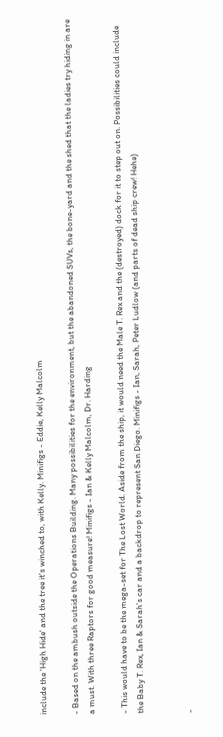include the 'High Hide' and the tree it's winched to, with Kelly. Minifigs - Eddie, Kelly Malcolm

- Based on the ambush outside the Operations Building. Many possibilities for the environment, but the abandoned SUVs, the bone-yard and the shed that the ladies try hiding in are a must. With three Raptors for good measure! Minifigs - Ian & Kelly Malcolm, Dr. Harding

- This would have to be the mega-set for The Lost World. Aside from the ship, it would need the Male T. Rex and the (destroyed) dock for it to step out on. Possibilities could include the Baby T. Rex, Ian & Sarah's car and a backdrop to represent San Diego. Minifigs - Ian, Sarah, Peter Ludlow (and parts of dead ship crew! Hehe)


-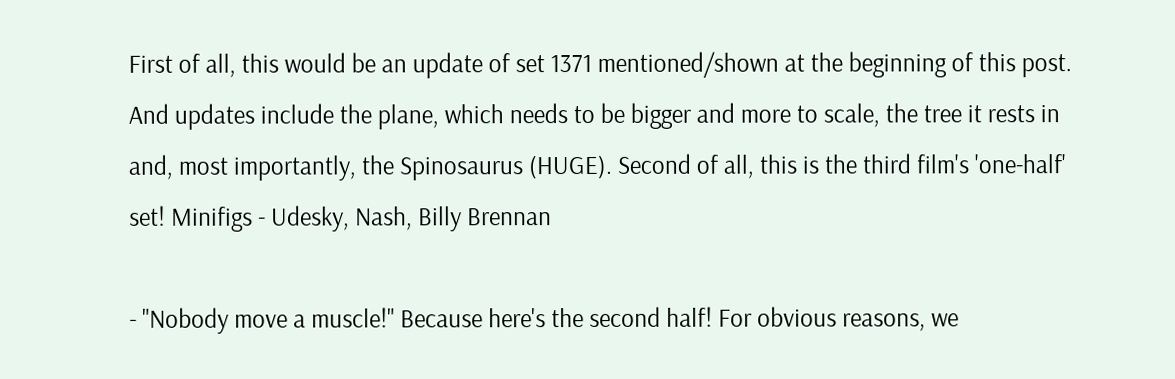First of all, this would be an update of set 1371 mentioned/shown at the beginning of this post. And updates include the plane, which needs to be bigger and more to scale, the tree it rests in and, most importantly, the Spinosaurus (HUGE). Second of all, this is the third film's 'one-half' set! Minifigs - Udesky, Nash, Billy Brennan

- "Nobody move a muscle!" Because here's the second half! For obvious reasons, we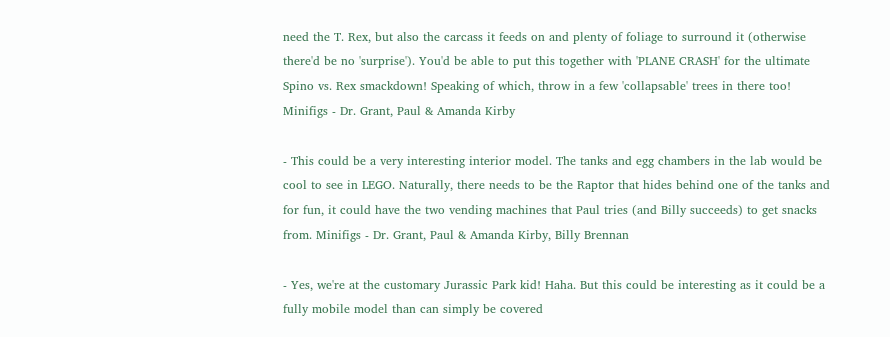need the T. Rex, but also the carcass it feeds on and plenty of foliage to surround it (otherwise there'd be no 'surprise'). You'd be able to put this together with 'PLANE CRASH' for the ultimate Spino vs. Rex smackdown! Speaking of which, throw in a few 'collapsable' trees in there too! Minifigs - Dr. Grant, Paul & Amanda Kirby

- This could be a very interesting interior model. The tanks and egg chambers in the lab would be cool to see in LEGO. Naturally, there needs to be the Raptor that hides behind one of the tanks and for fun, it could have the two vending machines that Paul tries (and Billy succeeds) to get snacks from. Minifigs - Dr. Grant, Paul & Amanda Kirby, Billy Brennan

- Yes, we're at the customary Jurassic Park kid! Haha. But this could be interesting as it could be a fully mobile model than can simply be covered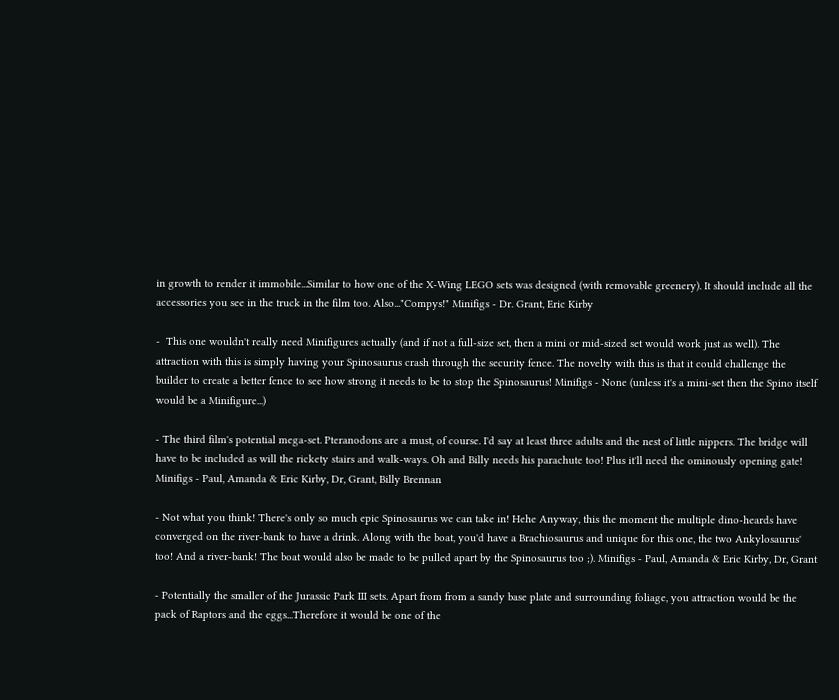in growth to render it immobile...Similar to how one of the X-Wing LEGO sets was designed (with removable greenery). It should include all the accessories you see in the truck in the film too. Also..."Compys!" Minifigs - Dr. Grant, Eric Kirby

-  This one wouldn't really need Minifigures actually (and if not a full-size set, then a mini or mid-sized set would work just as well). The attraction with this is simply having your Spinosaurus crash through the security fence. The novelty with this is that it could challenge the builder to create a better fence to see how strong it needs to be to stop the Spinosaurus! Minifigs - None (unless it's a mini-set then the Spino itself would be a Minifigure...)

- The third film's potential mega-set. Pteranodons are a must, of course. I'd say at least three adults and the nest of little nippers. The bridge will have to be included as will the rickety stairs and walk-ways. Oh and Billy needs his parachute too! Plus it'll need the ominously opening gate! Minifigs - Paul, Amanda & Eric Kirby, Dr, Grant, Billy Brennan

- Not what you think! There's only so much epic Spinosaurus we can take in! Hehe Anyway, this the moment the multiple dino-heards have converged on the river-bank to have a drink. Along with the boat, you'd have a Brachiosaurus and unique for this one, the two Ankylosaurus' too! And a river-bank! The boat would also be made to be pulled apart by the Spinosaurus too ;). Minifigs - Paul, Amanda & Eric Kirby, Dr, Grant

- Potentially the smaller of the Jurassic Park III sets. Apart from from a sandy base plate and surrounding foliage, you attraction would be the pack of Raptors and the eggs...Therefore it would be one of the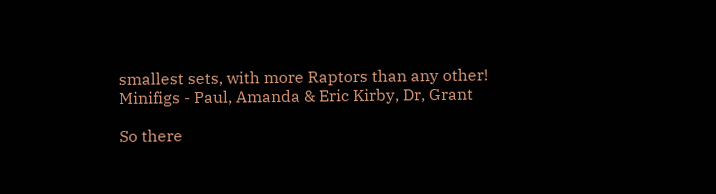smallest sets, with more Raptors than any other! Minifigs - Paul, Amanda & Eric Kirby, Dr, Grant

So there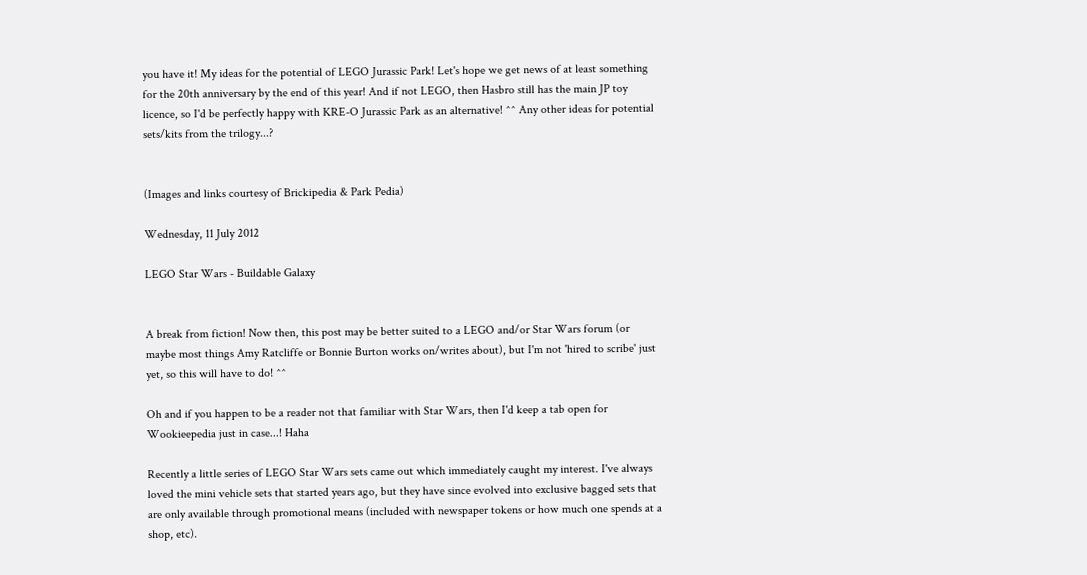you have it! My ideas for the potential of LEGO Jurassic Park! Let's hope we get news of at least something for the 20th anniversary by the end of this year! And if not LEGO, then Hasbro still has the main JP toy licence, so I'd be perfectly happy with KRE-O Jurassic Park as an alternative! ^^ Any other ideas for potential sets/kits from the trilogy...?


(Images and links courtesy of Brickipedia & Park Pedia)

Wednesday, 11 July 2012

LEGO Star Wars - Buildable Galaxy


A break from fiction! Now then, this post may be better suited to a LEGO and/or Star Wars forum (or maybe most things Amy Ratcliffe or Bonnie Burton works on/writes about), but I'm not 'hired to scribe' just yet, so this will have to do! ^^

Oh and if you happen to be a reader not that familiar with Star Wars, then I'd keep a tab open for Wookieepedia just in case...! Haha

Recently a little series of LEGO Star Wars sets came out which immediately caught my interest. I've always loved the mini vehicle sets that started years ago, but they have since evolved into exclusive bagged sets that are only available through promotional means (included with newspaper tokens or how much one spends at a shop, etc).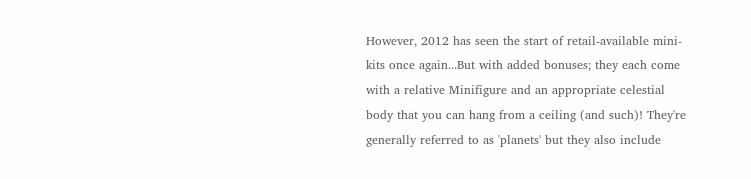However, 2012 has seen the start of retail-available mini-kits once again...But with added bonuses; they each come with a relative Minifigure and an appropriate celestial body that you can hang from a ceiling (and such)! They're generally referred to as 'planets' but they also include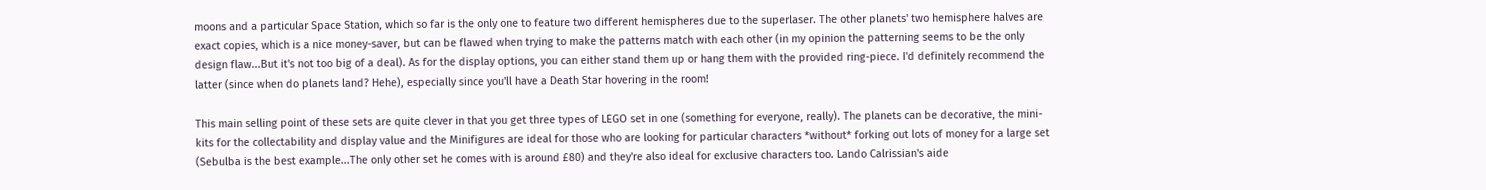moons and a particular Space Station, which so far is the only one to feature two different hemispheres due to the superlaser. The other planets' two hemisphere halves are exact copies, which is a nice money-saver, but can be flawed when trying to make the patterns match with each other (in my opinion the patterning seems to be the only design flaw...But it's not too big of a deal). As for the display options, you can either stand them up or hang them with the provided ring-piece. I'd definitely recommend the latter (since when do planets land? Hehe), especially since you'll have a Death Star hovering in the room!

This main selling point of these sets are quite clever in that you get three types of LEGO set in one (something for everyone, really). The planets can be decorative, the mini-kits for the collectability and display value and the Minifigures are ideal for those who are looking for particular characters *without* forking out lots of money for a large set (Sebulba is the best example...The only other set he comes with is around £80) and they're also ideal for exclusive characters too. Lando Calrissian's aide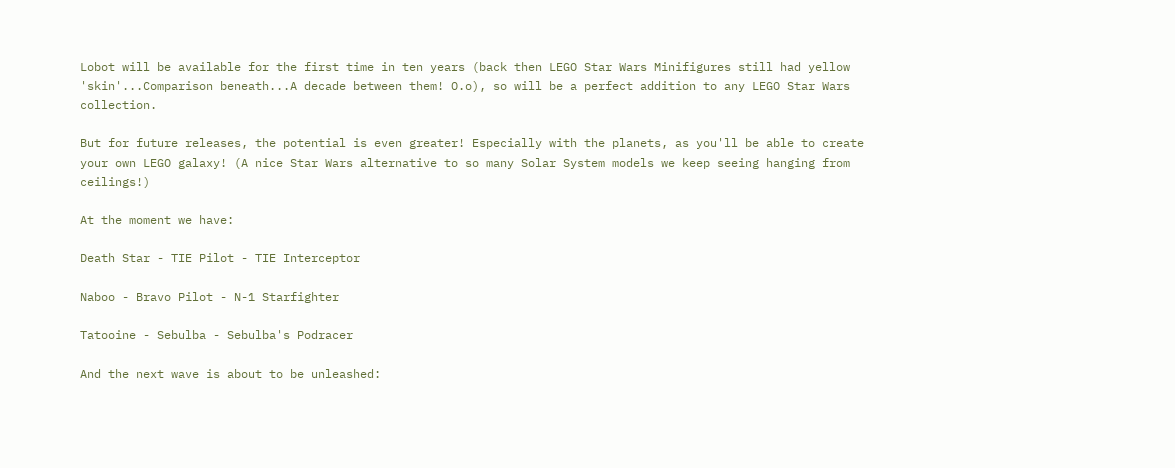Lobot will be available for the first time in ten years (back then LEGO Star Wars Minifigures still had yellow 'skin'...Comparison beneath...A decade between them! O.o), so will be a perfect addition to any LEGO Star Wars collection.

But for future releases, the potential is even greater! Especially with the planets, as you'll be able to create your own LEGO galaxy! (A nice Star Wars alternative to so many Solar System models we keep seeing hanging from ceilings!)

At the moment we have:

Death Star - TIE Pilot - TIE Interceptor

Naboo - Bravo Pilot - N-1 Starfighter

Tatooine - Sebulba - Sebulba's Podracer

And the next wave is about to be unleashed: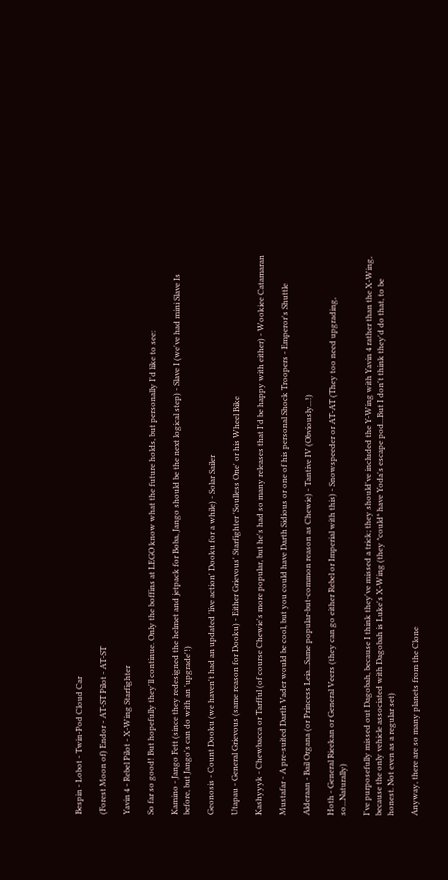Bespin - Lobot - Twin-Pod Cloud Car

(Forest Moon of) Endor - AT-ST Pilot - AT-ST

Yavin 4 - Rebel Pilot - X-Wing Starfighter

So far so good! But hopefully they'll continue. Only the boffins at LEGO know what the future holds, but personally I'd like to see:

Kamino - Jango Fett (since they redesigned the helmet and jetpack for Boba, Jango should be the next logical step) - Slave I (we've had mini Slave Is before, but Jango's can do with an 'upgrade'!)

Geonosis - Count Dooku (we haven't had an updated 'live action' Dooku for a while) - Solar Sailer

Utapau - General Grievous (same reason for Dooku) - Either Grievous' Starfighter 'Soulless One' or his Wheel Bike

Kashyyyk - Chewbacca or Tarfful (of course Chewie's more popular, but he's had so many releases that I'd be happy with either) - Wookiee Catamaran

Mustafar - A pre-suited Darth Vader would be cool, but you could have Darth Sidious or one of his personal Shock Troopers - Emperor's Shuttle

Alderaan - Bail Organa (or Princess Leia...Same popular-but-common reason as Chewie) - Tantive IV (Obviously...!)

Hoth - General Rieekan or General Veers (they can go either Rebel or Imperial with this) - Snowspeeder or AT-AT (They too need upgrading, so...Naturally)

I've purposefully missed out Dagobah, because I think they've missed a trick; they should've included the Y-Wing with Yavin 4 rather than the X-Wing, because the only vehicle associated with Dagobah is Luke's X-Wing (they *could* have Yoda's escape pod...But I don't think they'd do that, to be honest. Not even as a regular set)

Anyway, there are so many planets from the Clone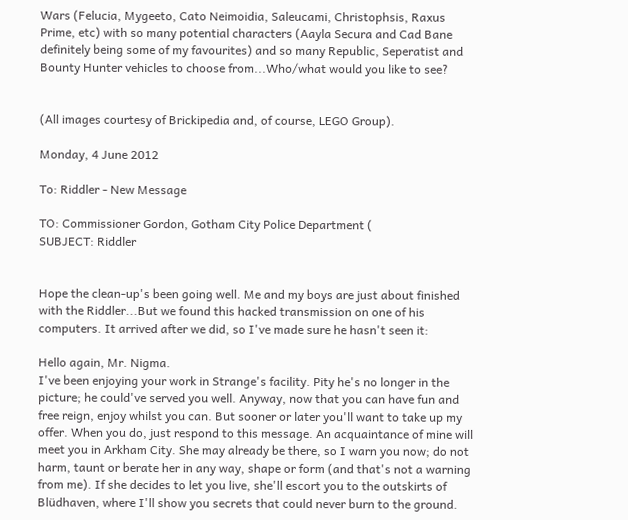Wars (Felucia, Mygeeto, Cato Neimoidia, Saleucami, Christophsis, Raxus Prime, etc) with so many potential characters (Aayla Secura and Cad Bane definitely being some of my favourites) and so many Republic, Seperatist and Bounty Hunter vehicles to choose from...Who/what would you like to see?


(All images courtesy of Brickipedia and, of course, LEGO Group).

Monday, 4 June 2012

To: Riddler - New Message

TO: Commissioner Gordon, Gotham City Police Department (
SUBJECT: Riddler


Hope the clean-up's been going well. Me and my boys are just about finished with the Riddler...But we found this hacked transmission on one of his computers. It arrived after we did, so I've made sure he hasn't seen it:

Hello again, Mr. Nigma.
I've been enjoying your work in Strange's facility. Pity he's no longer in the picture; he could've served you well. Anyway, now that you can have fun and free reign, enjoy whilst you can. But sooner or later you'll want to take up my offer. When you do, just respond to this message. An acquaintance of mine will meet you in Arkham City. She may already be there, so I warn you now; do not harm, taunt or berate her in any way, shape or form (and that's not a warning from me). If she decides to let you live, she'll escort you to the outskirts of Blüdhaven, where I'll show you secrets that could never burn to the ground.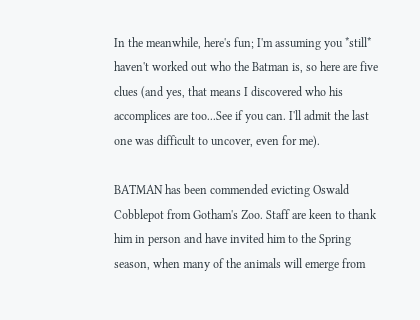In the meanwhile, here's fun; I'm assuming you *still* haven't worked out who the Batman is, so here are five clues (and yes, that means I discovered who his accomplices are too...See if you can. I'll admit the last one was difficult to uncover, even for me).

BATMAN has been commended evicting Oswald Cobblepot from Gotham's Zoo. Staff are keen to thank him in person and have invited him to the Spring season, when many of the animals will emerge from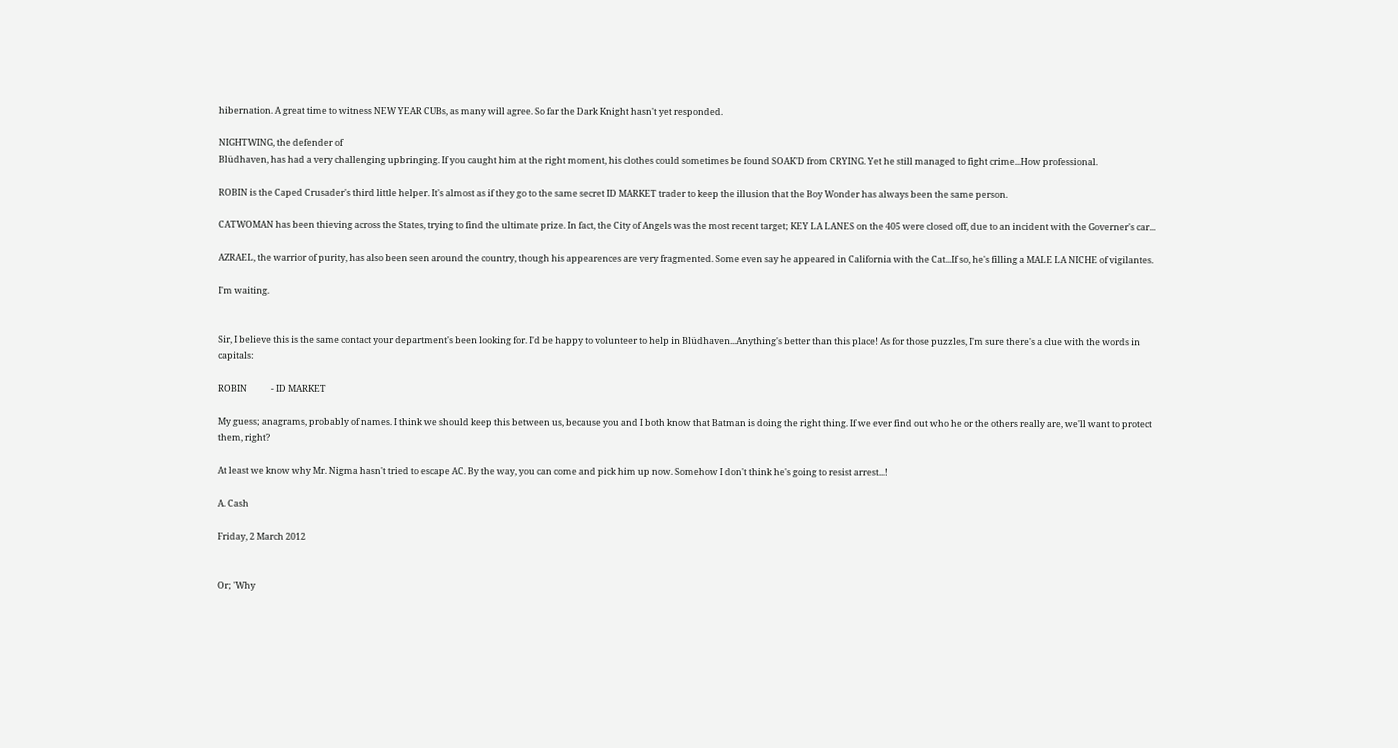hibernation. A great time to witness NEW YEAR CUBs, as many will agree. So far the Dark Knight hasn't yet responded.

NIGHTWING, the defender of
Blüdhaven, has had a very challenging upbringing. If you caught him at the right moment, his clothes could sometimes be found SOAK'D from CRYING. Yet he still managed to fight crime...How professional.

ROBIN is the Caped Crusader's third little helper. It's almost as if they go to the same secret ID MARKET trader to keep the illusion that the Boy Wonder has always been the same person.

CATWOMAN has been thieving across the States, trying to find the ultimate prize. In fact, the City of Angels was the most recent target; KEY LA LANES on the 405 were closed off, due to an incident with the Governer's car...

AZRAEL, the warrior of purity, has also been seen around the country, though his appearences are very fragmented. Some even say he appeared in California with the Cat...If so, he's filling a MALE LA NICHE of vigilantes.

I'm waiting.


Sir, I believe this is the same contact your department's been looking for. I'd be happy to volunteer to help in Blüdhaven...Anything's better than this place! As for those puzzles, I'm sure there's a clue with the words in capitals:

ROBIN            - ID MARKET

My guess; anagrams, probably of names. I think we should keep this between us, because you and I both know that Batman is doing the right thing. If we ever find out who he or the others really are, we'll want to protect them, right?

At least we know why Mr. Nigma hasn't tried to escape AC. By the way, you can come and pick him up now. Somehow I don't think he's going to resist arrest...!

A. Cash

Friday, 2 March 2012


Or; 'Why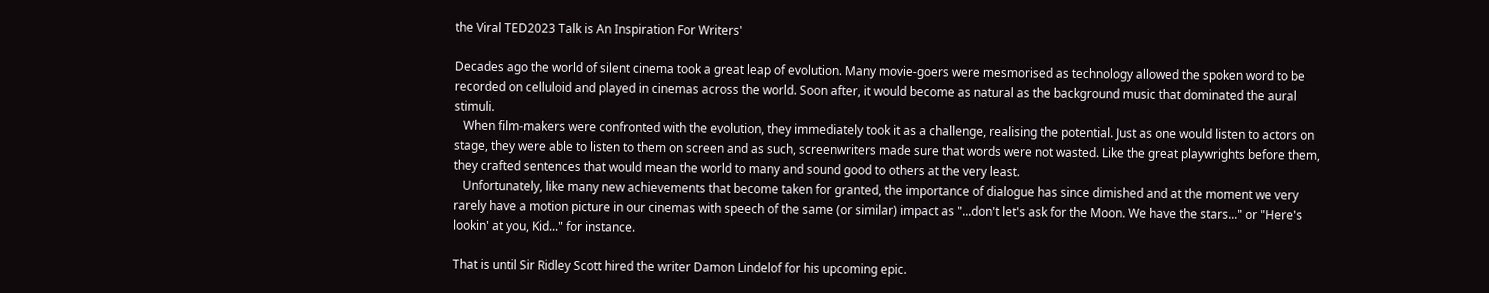the Viral TED2023 Talk is An Inspiration For Writers'

Decades ago the world of silent cinema took a great leap of evolution. Many movie-goers were mesmorised as technology allowed the spoken word to be recorded on celluloid and played in cinemas across the world. Soon after, it would become as natural as the background music that dominated the aural stimuli.
   When film-makers were confronted with the evolution, they immediately took it as a challenge, realising the potential. Just as one would listen to actors on stage, they were able to listen to them on screen and as such, screenwriters made sure that words were not wasted. Like the great playwrights before them, they crafted sentences that would mean the world to many and sound good to others at the very least.
   Unfortunately, like many new achievements that become taken for granted, the importance of dialogue has since dimished and at the moment we very rarely have a motion picture in our cinemas with speech of the same (or similar) impact as "...don't let's ask for the Moon. We have the stars..." or "Here's lookin' at you, Kid..." for instance.

That is until Sir Ridley Scott hired the writer Damon Lindelof for his upcoming epic.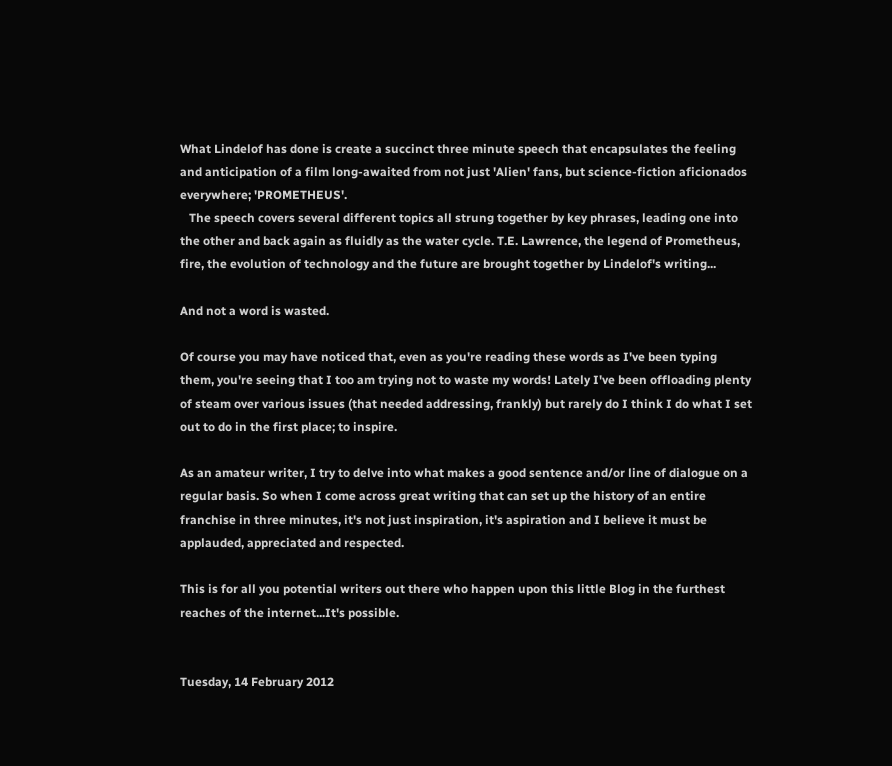What Lindelof has done is create a succinct three minute speech that encapsulates the feeling and anticipation of a film long-awaited from not just 'Alien' fans, but science-fiction aficionados everywhere; 'PROMETHEUS'.
   The speech covers several different topics all strung together by key phrases, leading one into the other and back again as fluidly as the water cycle. T.E. Lawrence, the legend of Prometheus, fire, the evolution of technology and the future are brought together by Lindelof's writing...

And not a word is wasted.

Of course you may have noticed that, even as you're reading these words as I've been typing them, you're seeing that I too am trying not to waste my words! Lately I've been offloading plenty of steam over various issues (that needed addressing, frankly) but rarely do I think I do what I set out to do in the first place; to inspire.

As an amateur writer, I try to delve into what makes a good sentence and/or line of dialogue on a regular basis. So when I come across great writing that can set up the history of an entire franchise in three minutes, it's not just inspiration, it's aspiration and I believe it must be applauded, appreciated and respected.

This is for all you potential writers out there who happen upon this little Blog in the furthest reaches of the internet...It's possible.


Tuesday, 14 February 2012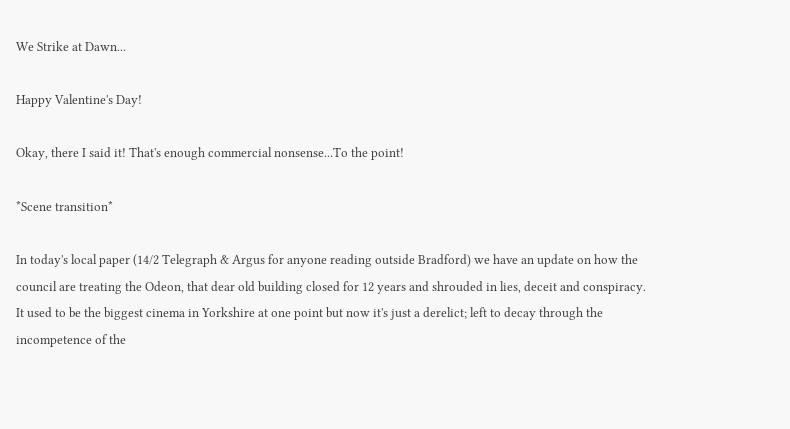We Strike at Dawn...

Happy Valentine's Day!

Okay, there I said it! That's enough commercial nonsense...To the point!

*Scene transition*

In today's local paper (14/2 Telegraph & Argus for anyone reading outside Bradford) we have an update on how the council are treating the Odeon, that dear old building closed for 12 years and shrouded in lies, deceit and conspiracy. It used to be the biggest cinema in Yorkshire at one point but now it's just a derelict; left to decay through the incompetence of the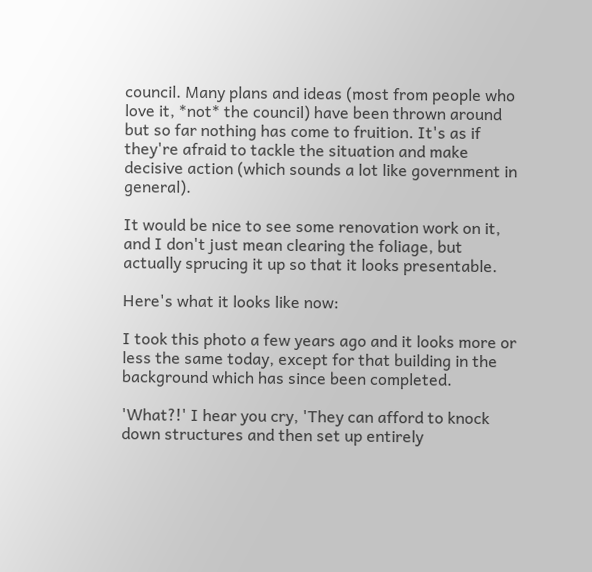council. Many plans and ideas (most from people who love it, *not* the council) have been thrown around but so far nothing has come to fruition. It's as if they're afraid to tackle the situation and make decisive action (which sounds a lot like government in general).

It would be nice to see some renovation work on it, and I don't just mean clearing the foliage, but actually sprucing it up so that it looks presentable.

Here's what it looks like now:

I took this photo a few years ago and it looks more or less the same today, except for that building in the background which has since been completed.

'What?!' I hear you cry, 'They can afford to knock down structures and then set up entirely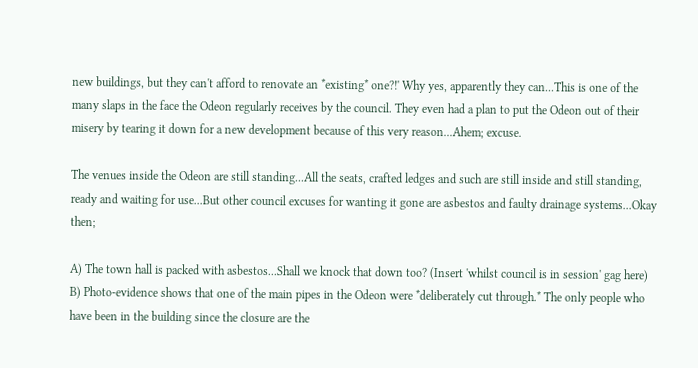new buildings, but they can't afford to renovate an *existing* one?!' Why yes, apparently they can...This is one of the many slaps in the face the Odeon regularly receives by the council. They even had a plan to put the Odeon out of their misery by tearing it down for a new development because of this very reason...Ahem; excuse.

The venues inside the Odeon are still standing...All the seats, crafted ledges and such are still inside and still standing, ready and waiting for use...But other council excuses for wanting it gone are asbestos and faulty drainage systems...Okay then;

A) The town hall is packed with asbestos...Shall we knock that down too? (Insert 'whilst council is in session' gag here)
B) Photo-evidence shows that one of the main pipes in the Odeon were *deliberately cut through.* The only people who have been in the building since the closure are the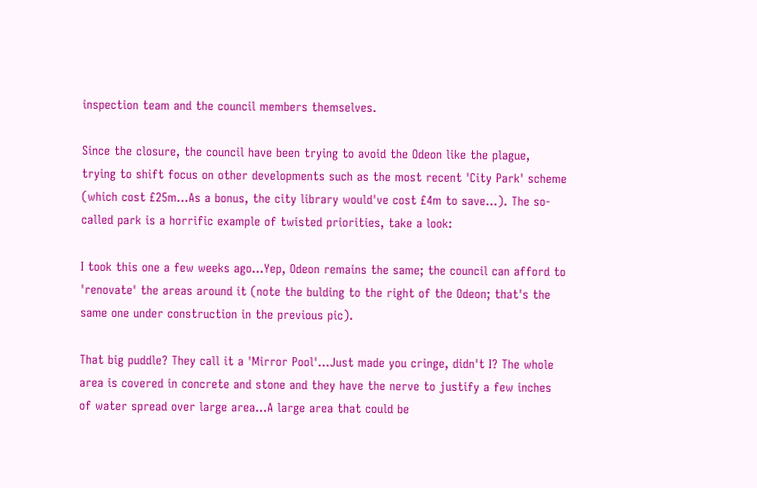inspection team and the council members themselves.

Since the closure, the council have been trying to avoid the Odeon like the plague, trying to shift focus on other developments such as the most recent 'City Park' scheme (which cost £25m...As a bonus, the city library would've cost £4m to save...). The so-called park is a horrific example of twisted priorities, take a look:

I took this one a few weeks ago...Yep, Odeon remains the same; the council can afford to 'renovate' the areas around it (note the bulding to the right of the Odeon; that's the same one under construction in the previous pic).

That big puddle? They call it a 'Mirror Pool'...Just made you cringe, didn't I? The whole area is covered in concrete and stone and they have the nerve to justify a few inches of water spread over large area...A large area that could be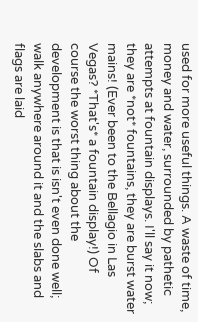used for more useful things. A waste of time, money and water, surrounded by pathetic attempts at fountain displays. I'll say it now; they are *not* fountains, they are burst water mains! (Ever been to the Bellagio in Las Vegas? *That's* a fountain display!) Of course the worst thing about the development is that is isn't even done well; walk anywhere around it and the slabs and flags are laid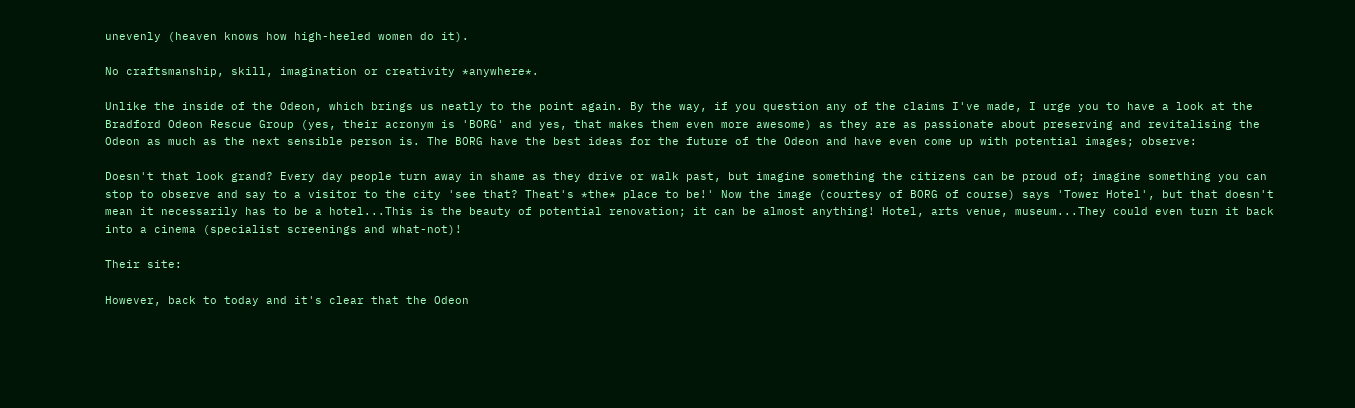unevenly (heaven knows how high-heeled women do it).

No craftsmanship, skill, imagination or creativity *anywhere*.

Unlike the inside of the Odeon, which brings us neatly to the point again. By the way, if you question any of the claims I've made, I urge you to have a look at the Bradford Odeon Rescue Group (yes, their acronym is 'BORG' and yes, that makes them even more awesome) as they are as passionate about preserving and revitalising the Odeon as much as the next sensible person is. The BORG have the best ideas for the future of the Odeon and have even come up with potential images; observe:

Doesn't that look grand? Every day people turn away in shame as they drive or walk past, but imagine something the citizens can be proud of; imagine something you can stop to observe and say to a visitor to the city 'see that? Theat's *the* place to be!' Now the image (courtesy of BORG of course) says 'Tower Hotel', but that doesn't mean it necessarily has to be a hotel...This is the beauty of potential renovation; it can be almost anything! Hotel, arts venue, museum...They could even turn it back into a cinema (specialist screenings and what-not)!

Their site:

However, back to today and it's clear that the Odeon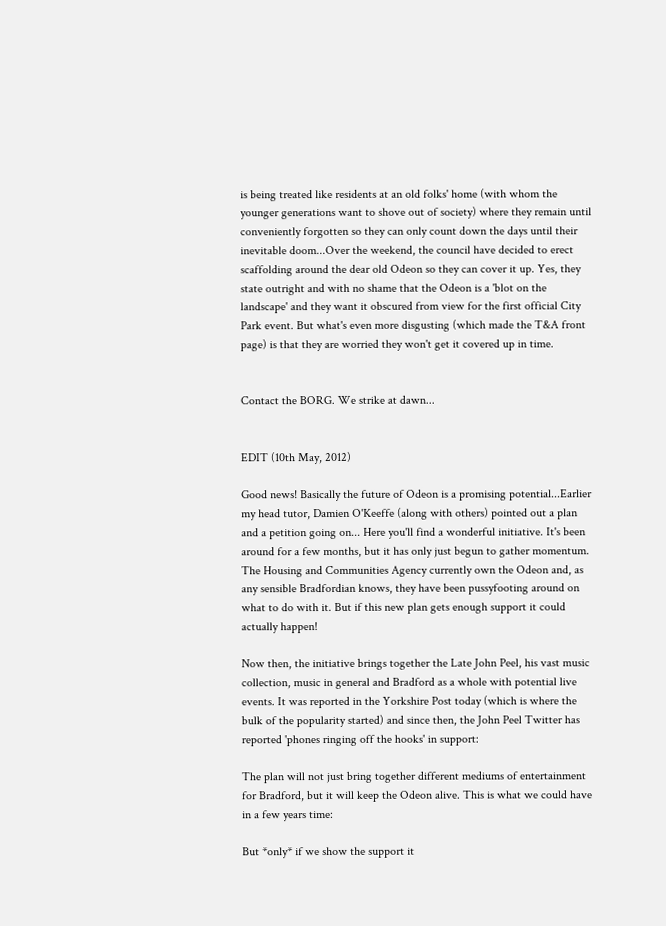is being treated like residents at an old folks' home (with whom the younger generations want to shove out of society) where they remain until conveniently forgotten so they can only count down the days until their inevitable doom...Over the weekend, the council have decided to erect scaffolding around the dear old Odeon so they can cover it up. Yes, they state outright and with no shame that the Odeon is a 'blot on the landscape' and they want it obscured from view for the first official City Park event. But what's even more disgusting (which made the T&A front page) is that they are worried they won't get it covered up in time.


Contact the BORG. We strike at dawn...


EDIT (10th May, 2012)

Good news! Basically the future of Odeon is a promising potential...Earlier my head tutor, Damien O'Keeffe (along with others) pointed out a plan and a petition going on... Here you'll find a wonderful initiative. It's been around for a few months, but it has only just begun to gather momentum. The Housing and Communities Agency currently own the Odeon and, as any sensible Bradfordian knows, they have been pussyfooting around on what to do with it. But if this new plan gets enough support it could actually happen!

Now then, the initiative brings together the Late John Peel, his vast music collection, music in general and Bradford as a whole with potential live events. It was reported in the Yorkshire Post today (which is where the bulk of the popularity started) and since then, the John Peel Twitter has reported 'phones ringing off the hooks' in support:

The plan will not just bring together different mediums of entertainment for Bradford, but it will keep the Odeon alive. This is what we could have in a few years time:

But *only* if we show the support it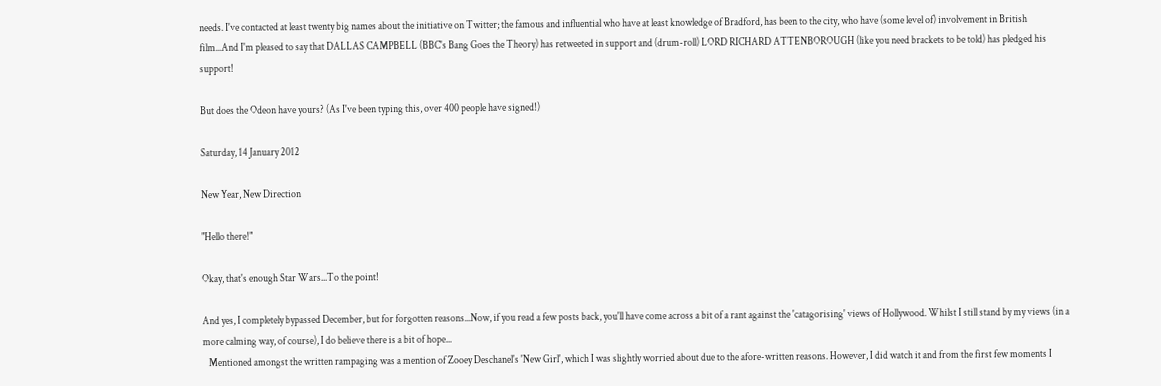needs. I've contacted at least twenty big names about the initiative on Twitter; the famous and influential who have at least knowledge of Bradford, has been to the city, who have (some level of) involvement in British film...And I'm pleased to say that DALLAS CAMPBELL (BBC's Bang Goes the Theory) has retweeted in support and (drum-roll) LORD RICHARD ATTENBOROUGH (like you need brackets to be told) has pledged his support!

But does the Odeon have yours? (As I've been typing this, over 400 people have signed!)

Saturday, 14 January 2012

New Year, New Direction

"Hello there!"

Okay, that's enough Star Wars...To the point!

And yes, I completely bypassed December, but for forgotten reasons...Now, if you read a few posts back, you'll have come across a bit of a rant against the 'catagorising' views of Hollywood. Whilst I still stand by my views (in a more calming way, of course), I do believe there is a bit of hope...
   Mentioned amongst the written rampaging was a mention of Zooey Deschanel's 'New Girl', which I was slightly worried about due to the afore-written reasons. However, I did watch it and from the first few moments I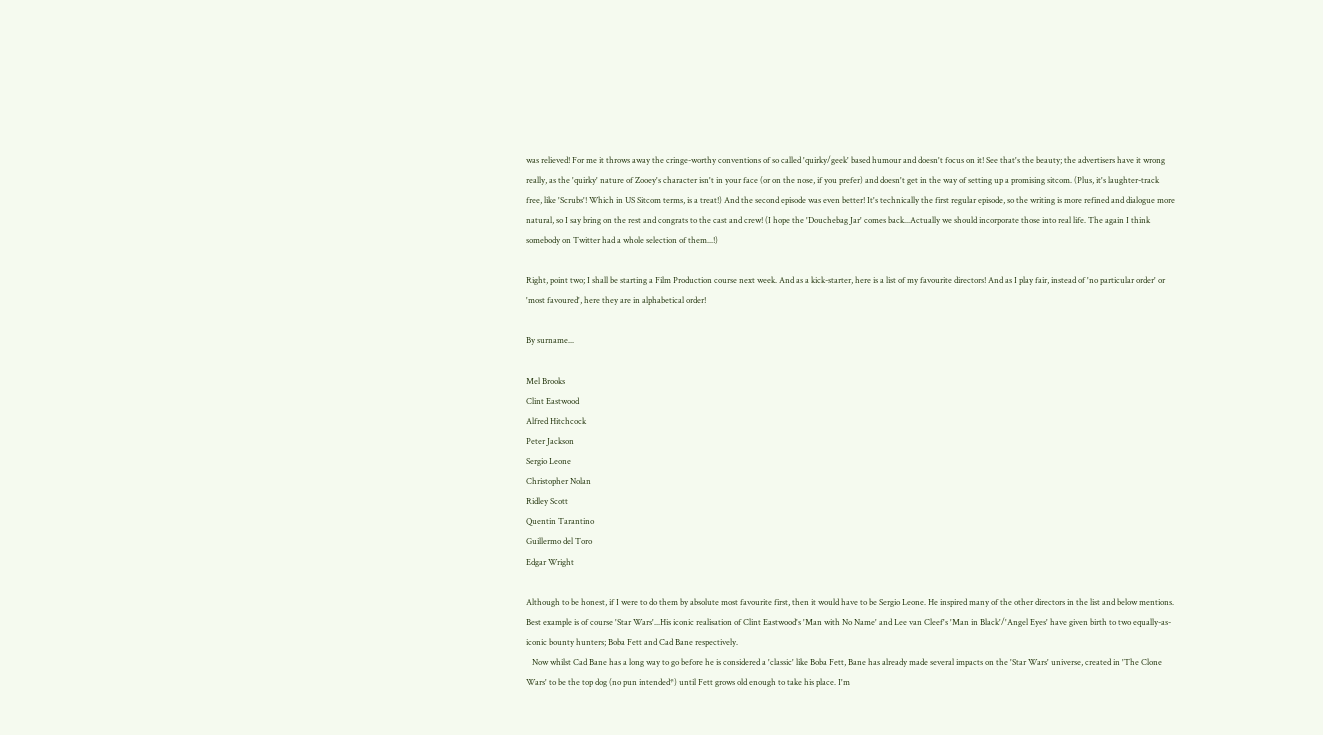was relieved! For me it throws away the cringe-worthy conventions of so called 'quirky/geek' based humour and doesn't focus on it! See that's the beauty; the advertisers have it wrong really, as the 'quirky' nature of Zooey's character isn't in your face (or on the nose, if you prefer) and doesn't get in the way of setting up a promising sitcom. (Plus, it's laughter-track free, like 'Scrubs'! Which in US Sitcom terms, is a treat!) And the second episode was even better! It's technically the first regular episode, so the writing is more refined and dialogue more natural, so I say bring on the rest and congrats to the cast and crew! (I hope the 'Douchebag Jar' comes back...Actually we should incorporate those into real life. The again I think somebody on Twitter had a whole selection of them...!)

Right, point two; I shall be starting a Film Production course next week. And as a kick-starter, here is a list of my favourite directors! And as I play fair, instead of 'no particular order' or 'most favoured', here they are in alphabetical order!

By surname...

Mel Brooks
Clint Eastwood
Alfred Hitchcock
Peter Jackson
Sergio Leone
Christopher Nolan
Ridley Scott
Quentin Tarantino
Guillermo del Toro
Edgar Wright

Although to be honest, if I were to do them by absolute most favourite first, then it would have to be Sergio Leone. He inspired many of the other directors in the list and below mentions. Best example is of course 'Star Wars'...His iconic realisation of Clint Eastwood's 'Man with No Name' and Lee van Cleef's 'Man in Black'/'Angel Eyes' have given birth to two equally-as-iconic bounty hunters; Boba Fett and Cad Bane respectively.
   Now whilst Cad Bane has a long way to go before he is considered a 'classic' like Boba Fett, Bane has already made several impacts on the 'Star Wars' universe, created in 'The Clone Wars' to be the top dog (no pun intended*) until Fett grows old enough to take his place. I'm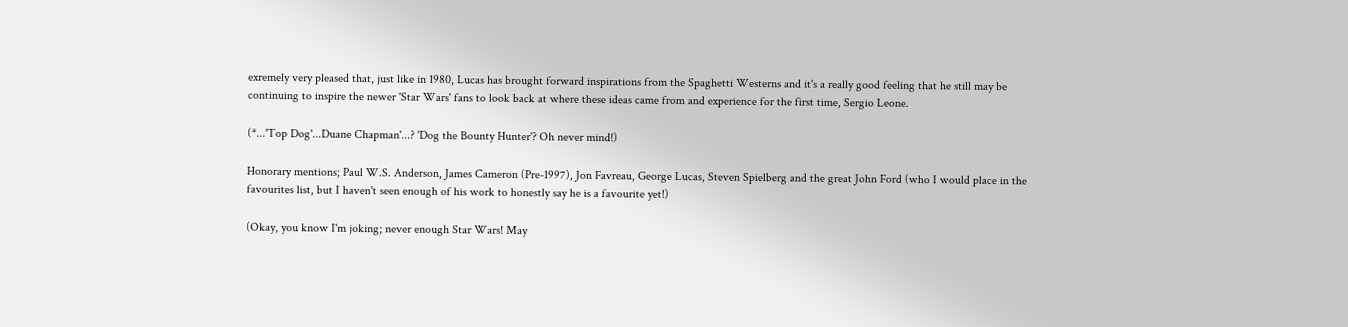exremely very pleased that, just like in 1980, Lucas has brought forward inspirations from the Spaghetti Westerns and it's a really good feeling that he still may be continuing to inspire the newer 'Star Wars' fans to look back at where these ideas came from and experience for the first time, Sergio Leone.

(*...'Top Dog'...Duane Chapman'...? 'Dog the Bounty Hunter'? Oh never mind!)

Honorary mentions; Paul W.S. Anderson, James Cameron (Pre-1997), Jon Favreau, George Lucas, Steven Spielberg and the great John Ford (who I would place in the favourites list, but I haven't seen enough of his work to honestly say he is a favourite yet!)

(Okay, you know I'm joking; never enough Star Wars! May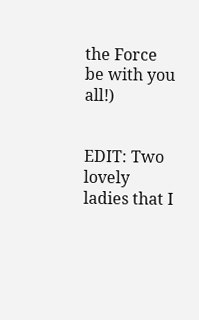the Force be with you all!)


EDIT: Two lovely ladies that I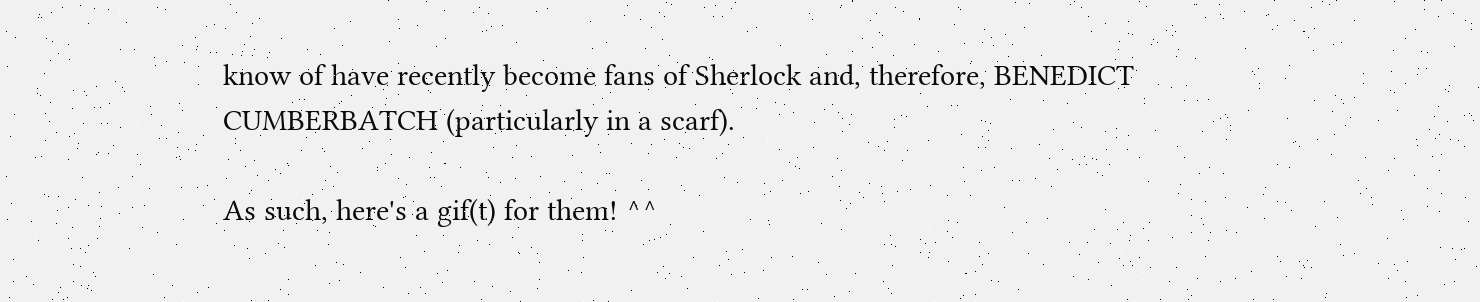know of have recently become fans of Sherlock and, therefore, BENEDICT CUMBERBATCH (particularly in a scarf).

As such, here's a gif(t) for them! ^^